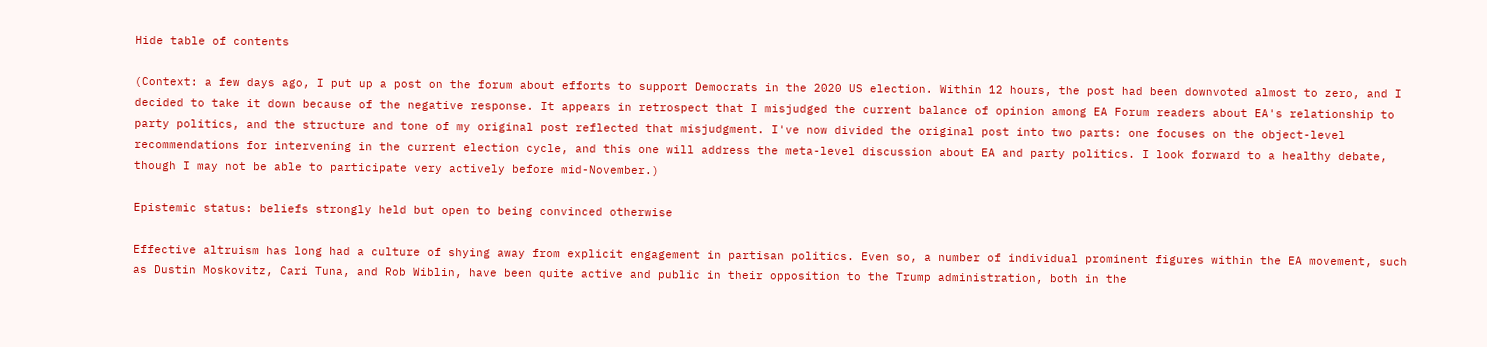Hide table of contents

(Context: a few days ago, I put up a post on the forum about efforts to support Democrats in the 2020 US election. Within 12 hours, the post had been downvoted almost to zero, and I decided to take it down because of the negative response. It appears in retrospect that I misjudged the current balance of opinion among EA Forum readers about EA's relationship to party politics, and the structure and tone of my original post reflected that misjudgment. I've now divided the original post into two parts: one focuses on the object-level recommendations for intervening in the current election cycle, and this one will address the meta-level discussion about EA and party politics. I look forward to a healthy debate, though I may not be able to participate very actively before mid-November.)

Epistemic status: beliefs strongly held but open to being convinced otherwise

Effective altruism has long had a culture of shying away from explicit engagement in partisan politics. Even so, a number of individual prominent figures within the EA movement, such as Dustin Moskovitz, Cari Tuna, and Rob Wiblin, have been quite active and public in their opposition to the Trump administration, both in the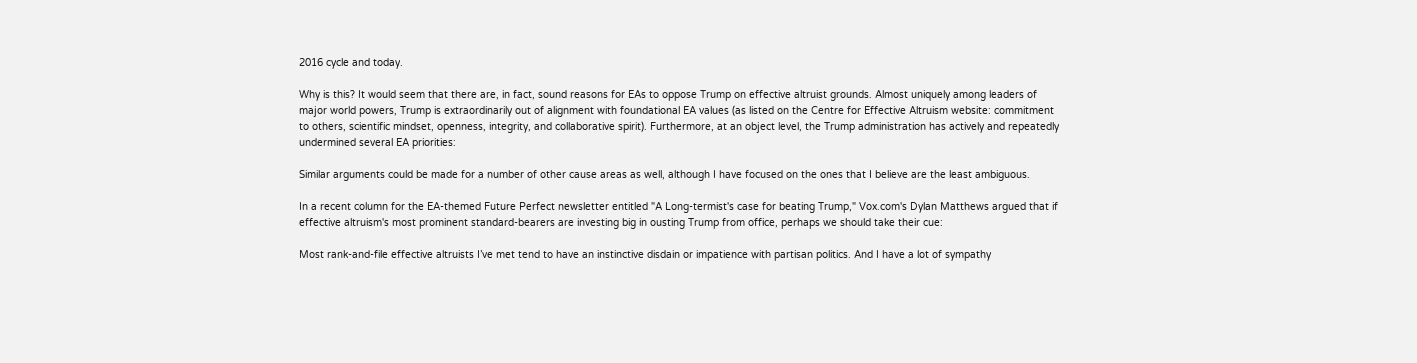2016 cycle and today.

Why is this? It would seem that there are, in fact, sound reasons for EAs to oppose Trump on effective altruist grounds. Almost uniquely among leaders of major world powers, Trump is extraordinarily out of alignment with foundational EA values (as listed on the Centre for Effective Altruism website: commitment to others, scientific mindset, openness, integrity, and collaborative spirit). Furthermore, at an object level, the Trump administration has actively and repeatedly undermined several EA priorities:

Similar arguments could be made for a number of other cause areas as well, although I have focused on the ones that I believe are the least ambiguous.

In a recent column for the EA-themed Future Perfect newsletter entitled "A Long-termist's case for beating Trump," Vox.com's Dylan Matthews argued that if effective altruism's most prominent standard-bearers are investing big in ousting Trump from office, perhaps we should take their cue:

Most rank-and-file effective altruists I’ve met tend to have an instinctive disdain or impatience with partisan politics. And I have a lot of sympathy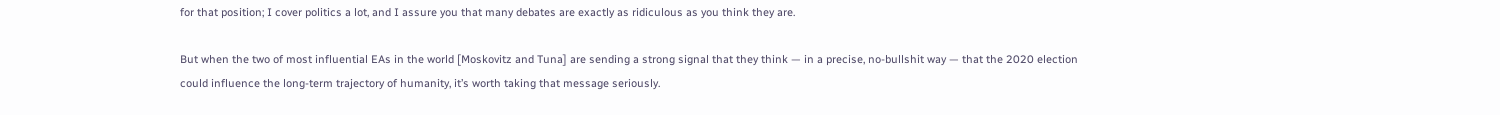for that position; I cover politics a lot, and I assure you that many debates are exactly as ridiculous as you think they are.

But when the two of most influential EAs in the world [Moskovitz and Tuna] are sending a strong signal that they think — in a precise, no-bullshit way — that the 2020 election could influence the long-term trajectory of humanity, it’s worth taking that message seriously.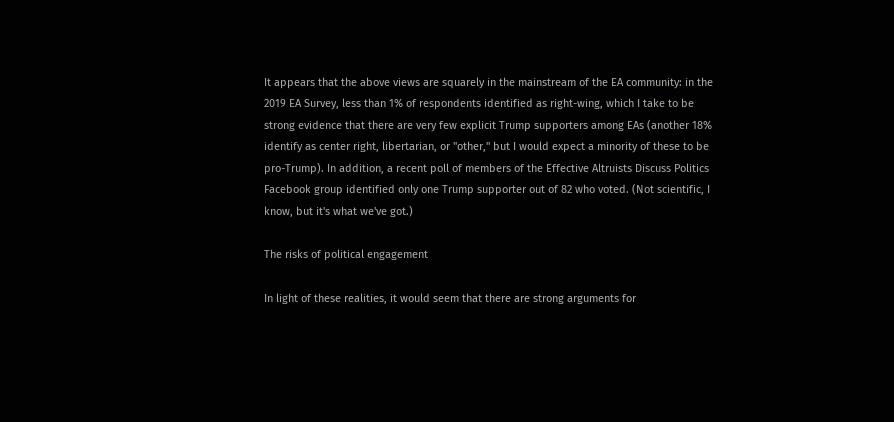It appears that the above views are squarely in the mainstream of the EA community: in the 2019 EA Survey, less than 1% of respondents identified as right-wing, which I take to be strong evidence that there are very few explicit Trump supporters among EAs (another 18% identify as center right, libertarian, or "other," but I would expect a minority of these to be pro-Trump). In addition, a recent poll of members of the Effective Altruists Discuss Politics Facebook group identified only one Trump supporter out of 82 who voted. (Not scientific, I know, but it's what we've got.)

The risks of political engagement

In light of these realities, it would seem that there are strong arguments for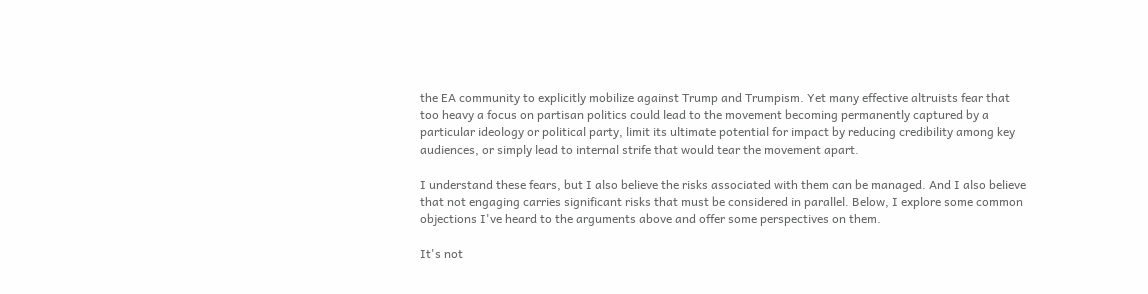the EA community to explicitly mobilize against Trump and Trumpism. Yet many effective altruists fear that too heavy a focus on partisan politics could lead to the movement becoming permanently captured by a particular ideology or political party, limit its ultimate potential for impact by reducing credibility among key audiences, or simply lead to internal strife that would tear the movement apart.

I understand these fears, but I also believe the risks associated with them can be managed. And I also believe that not engaging carries significant risks that must be considered in parallel. Below, I explore some common objections I've heard to the arguments above and offer some perspectives on them.

It's not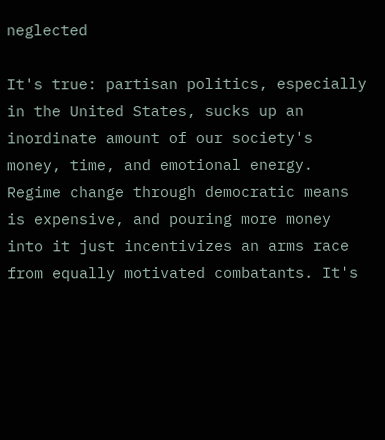neglected

It's true: partisan politics, especially in the United States, sucks up an inordinate amount of our society's money, time, and emotional energy. Regime change through democratic means is expensive, and pouring more money into it just incentivizes an arms race from equally motivated combatants. It's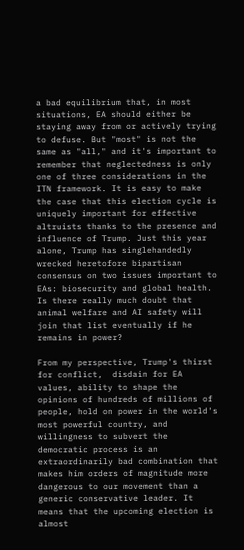a bad equilibrium that, in most situations, EA should either be staying away from or actively trying to defuse. But "most" is not the same as "all," and it's important to remember that neglectedness is only one of three considerations in the ITN framework. It is easy to make the case that this election cycle is uniquely important for effective altruists thanks to the presence and influence of Trump. Just this year alone, Trump has singlehandedly wrecked heretofore bipartisan consensus on two issues important to EAs: biosecurity and global health. Is there really much doubt that animal welfare and AI safety will join that list eventually if he remains in power?

From my perspective, Trump's thirst for conflict,  disdain for EA values, ability to shape the opinions of hundreds of millions of people, hold on power in the world's most powerful country, and willingness to subvert the democratic process is an extraordinarily bad combination that makes him orders of magnitude more dangerous to our movement than a generic conservative leader. It means that the upcoming election is almost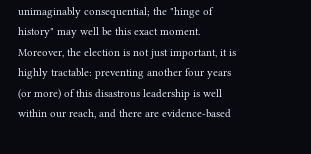unimaginably consequential; the "hinge of history" may well be this exact moment. Moreover, the election is not just important, it is highly tractable: preventing another four years (or more) of this disastrous leadership is well within our reach, and there are evidence-based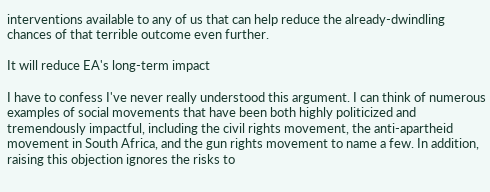interventions available to any of us that can help reduce the already-dwindling chances of that terrible outcome even further.

It will reduce EA's long-term impact

I have to confess I've never really understood this argument. I can think of numerous examples of social movements that have been both highly politicized and tremendously impactful, including the civil rights movement, the anti-apartheid movement in South Africa, and the gun rights movement to name a few. In addition, raising this objection ignores the risks to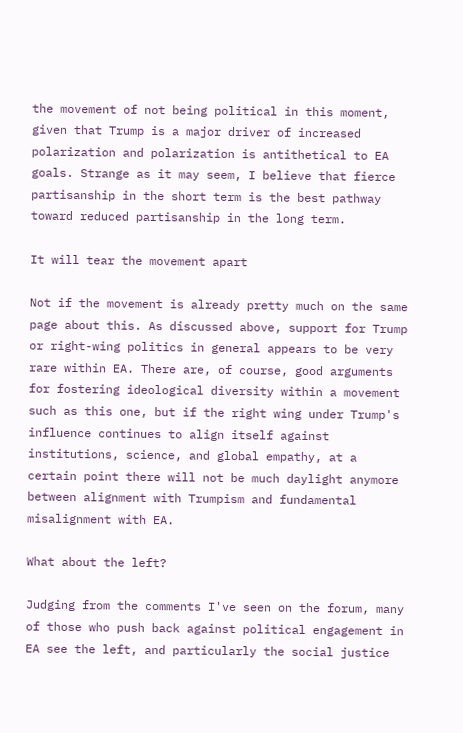the movement of not being political in this moment, given that Trump is a major driver of increased polarization and polarization is antithetical to EA goals. Strange as it may seem, I believe that fierce partisanship in the short term is the best pathway toward reduced partisanship in the long term.

It will tear the movement apart

Not if the movement is already pretty much on the same page about this. As discussed above, support for Trump or right-wing politics in general appears to be very rare within EA. There are, of course, good arguments for fostering ideological diversity within a movement such as this one, but if the right wing under Trump's influence continues to align itself against institutions, science, and global empathy, at a certain point there will not be much daylight anymore between alignment with Trumpism and fundamental misalignment with EA.

What about the left?

Judging from the comments I've seen on the forum, many of those who push back against political engagement in EA see the left, and particularly the social justice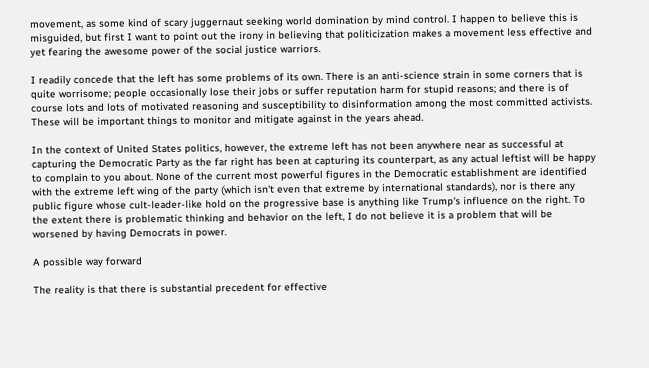movement, as some kind of scary juggernaut seeking world domination by mind control. I happen to believe this is misguided, but first I want to point out the irony in believing that politicization makes a movement less effective and yet fearing the awesome power of the social justice warriors.

I readily concede that the left has some problems of its own. There is an anti-science strain in some corners that is quite worrisome; people occasionally lose their jobs or suffer reputation harm for stupid reasons; and there is of course lots and lots of motivated reasoning and susceptibility to disinformation among the most committed activists. These will be important things to monitor and mitigate against in the years ahead.

In the context of United States politics, however, the extreme left has not been anywhere near as successful at capturing the Democratic Party as the far right has been at capturing its counterpart, as any actual leftist will be happy to complain to you about. None of the current most powerful figures in the Democratic establishment are identified with the extreme left wing of the party (which isn't even that extreme by international standards), nor is there any public figure whose cult-leader-like hold on the progressive base is anything like Trump's influence on the right. To the extent there is problematic thinking and behavior on the left, I do not believe it is a problem that will be worsened by having Democrats in power.

A possible way forward

The reality is that there is substantial precedent for effective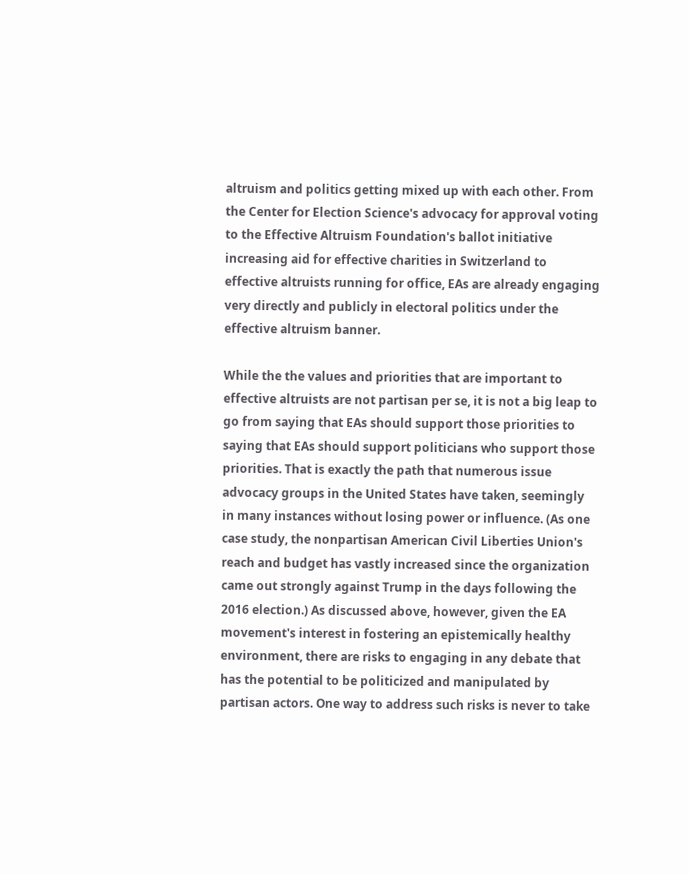altruism and politics getting mixed up with each other. From the Center for Election Science's advocacy for approval voting to the Effective Altruism Foundation's ballot initiative increasing aid for effective charities in Switzerland to effective altruists running for office, EAs are already engaging very directly and publicly in electoral politics under the effective altruism banner.

While the the values and priorities that are important to effective altruists are not partisan per se, it is not a big leap to go from saying that EAs should support those priorities to saying that EAs should support politicians who support those priorities. That is exactly the path that numerous issue advocacy groups in the United States have taken, seemingly in many instances without losing power or influence. (As one case study, the nonpartisan American Civil Liberties Union's reach and budget has vastly increased since the organization came out strongly against Trump in the days following the 2016 election.) As discussed above, however, given the EA movement's interest in fostering an epistemically healthy environment, there are risks to engaging in any debate that has the potential to be politicized and manipulated by partisan actors. One way to address such risks is never to take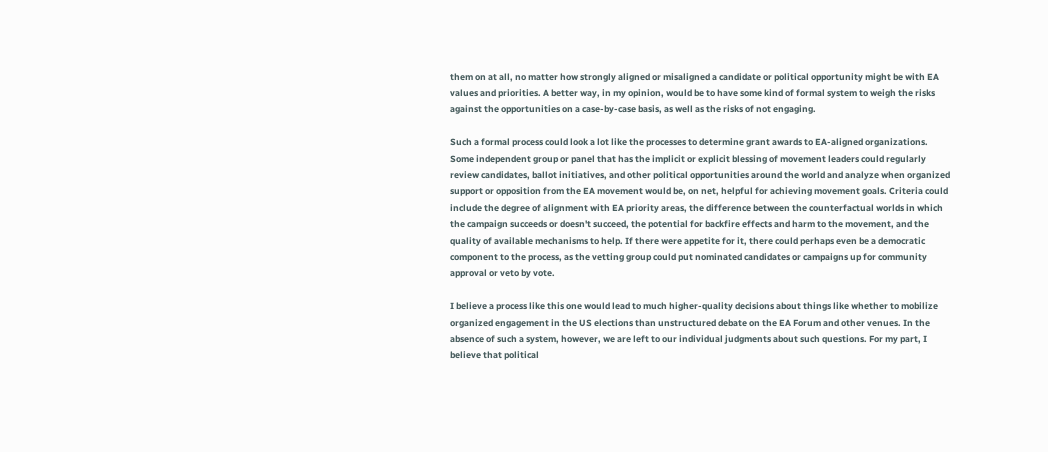them on at all, no matter how strongly aligned or misaligned a candidate or political opportunity might be with EA values and priorities. A better way, in my opinion, would be to have some kind of formal system to weigh the risks against the opportunities on a case-by-case basis, as well as the risks of not engaging.

Such a formal process could look a lot like the processes to determine grant awards to EA-aligned organizations. Some independent group or panel that has the implicit or explicit blessing of movement leaders could regularly review candidates, ballot initiatives, and other political opportunities around the world and analyze when organized support or opposition from the EA movement would be, on net, helpful for achieving movement goals. Criteria could include the degree of alignment with EA priority areas, the difference between the counterfactual worlds in which the campaign succeeds or doesn't succeed, the potential for backfire effects and harm to the movement, and the quality of available mechanisms to help. If there were appetite for it, there could perhaps even be a democratic component to the process, as the vetting group could put nominated candidates or campaigns up for community approval or veto by vote.

I believe a process like this one would lead to much higher-quality decisions about things like whether to mobilize organized engagement in the US elections than unstructured debate on the EA Forum and other venues. In the absence of such a system, however, we are left to our individual judgments about such questions. For my part, I believe that political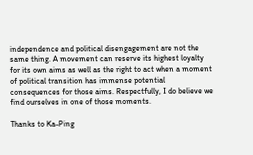independence and political disengagement are not the same thing. A movement can reserve its highest loyalty for its own aims as well as the right to act when a moment of political transition has immense potential consequences for those aims. Respectfully, I do believe we find ourselves in one of those moments.

Thanks to Ka-Ping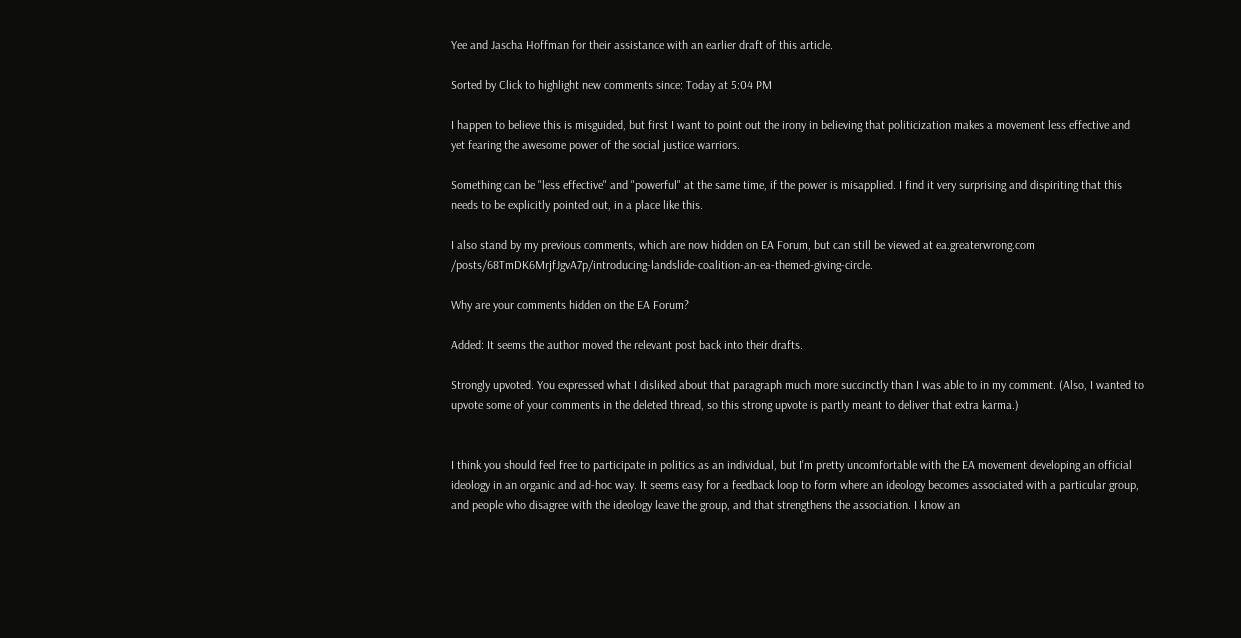Yee and Jascha Hoffman for their assistance with an earlier draft of this article.

Sorted by Click to highlight new comments since: Today at 5:04 PM

I happen to believe this is misguided, but first I want to point out the irony in believing that politicization makes a movement less effective and yet fearing the awesome power of the social justice warriors.

Something can be "less effective" and "powerful" at the same time, if the power is misapplied. I find it very surprising and dispiriting that this needs to be explicitly pointed out, in a place like this.

I also stand by my previous comments, which are now hidden on EA Forum, but can still be viewed at ea.greaterwrong.com /posts/68TmDK6MrjfJgvA7p/introducing-landslide-coalition-an-ea-themed-giving-circle.

Why are your comments hidden on the EA Forum?

Added: It seems the author moved the relevant post back into their drafts.

Strongly upvoted. You expressed what I disliked about that paragraph much more succinctly than I was able to in my comment. (Also, I wanted to upvote some of your comments in the deleted thread, so this strong upvote is partly meant to deliver that extra karma.)


I think you should feel free to participate in politics as an individual, but I'm pretty uncomfortable with the EA movement developing an official ideology in an organic and ad-hoc way. It seems easy for a feedback loop to form where an ideology becomes associated with a particular group, and people who disagree with the ideology leave the group, and that strengthens the association. I know an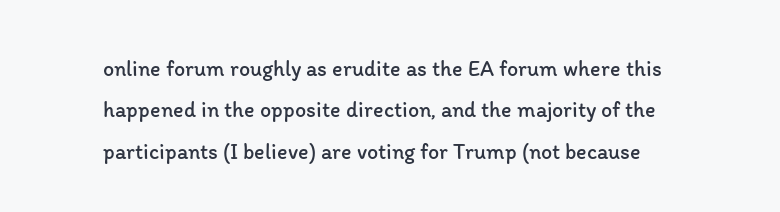online forum roughly as erudite as the EA forum where this happened in the opposite direction, and the majority of the participants (I believe) are voting for Trump (not because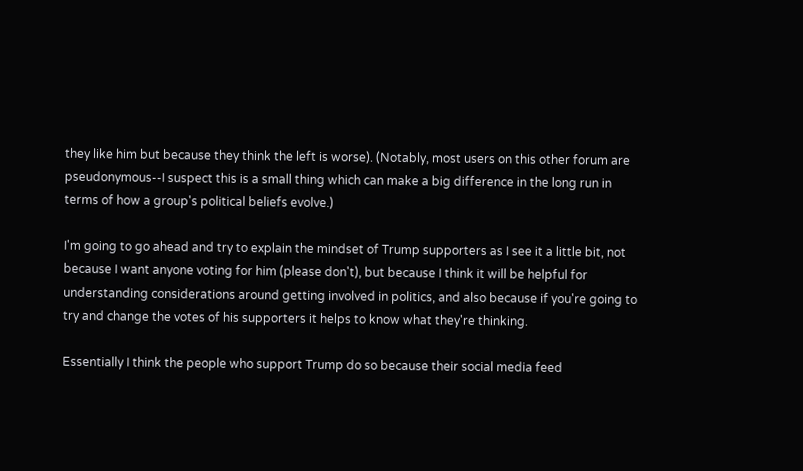they like him but because they think the left is worse). (Notably, most users on this other forum are pseudonymous--I suspect this is a small thing which can make a big difference in the long run in terms of how a group's political beliefs evolve.)

I'm going to go ahead and try to explain the mindset of Trump supporters as I see it a little bit, not because I want anyone voting for him (please don't), but because I think it will be helpful for understanding considerations around getting involved in politics, and also because if you're going to try and change the votes of his supporters it helps to know what they're thinking.

Essentially I think the people who support Trump do so because their social media feed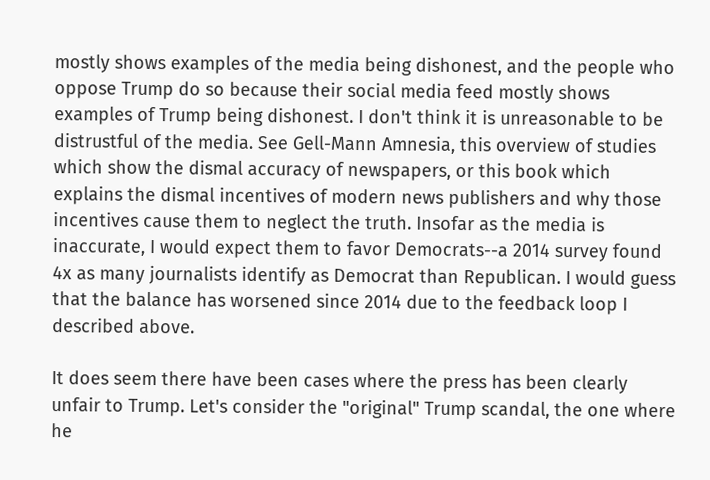mostly shows examples of the media being dishonest, and the people who oppose Trump do so because their social media feed mostly shows examples of Trump being dishonest. I don't think it is unreasonable to be distrustful of the media. See Gell-Mann Amnesia, this overview of studies which show the dismal accuracy of newspapers, or this book which explains the dismal incentives of modern news publishers and why those incentives cause them to neglect the truth. Insofar as the media is inaccurate, I would expect them to favor Democrats--a 2014 survey found 4x as many journalists identify as Democrat than Republican. I would guess that the balance has worsened since 2014 due to the feedback loop I described above.

It does seem there have been cases where the press has been clearly unfair to Trump. Let's consider the "original" Trump scandal, the one where he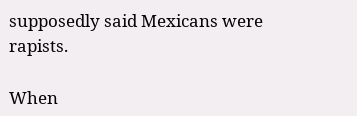supposedly said Mexicans were rapists.

When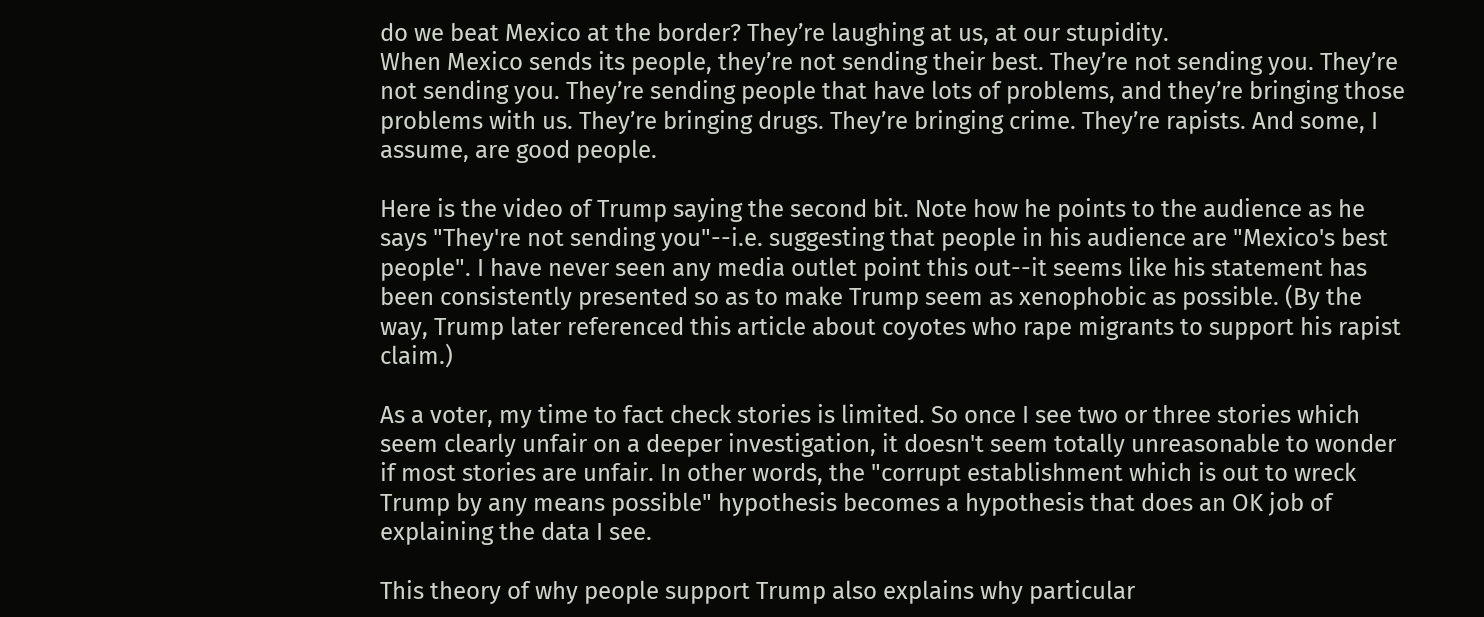do we beat Mexico at the border? They’re laughing at us, at our stupidity.
When Mexico sends its people, they’re not sending their best. They’re not sending you. They’re not sending you. They’re sending people that have lots of problems, and they’re bringing those problems with us. They’re bringing drugs. They’re bringing crime. They’re rapists. And some, I assume, are good people.

Here is the video of Trump saying the second bit. Note how he points to the audience as he says "They're not sending you"--i.e. suggesting that people in his audience are "Mexico's best people". I have never seen any media outlet point this out--it seems like his statement has been consistently presented so as to make Trump seem as xenophobic as possible. (By the way, Trump later referenced this article about coyotes who rape migrants to support his rapist claim.)

As a voter, my time to fact check stories is limited. So once I see two or three stories which seem clearly unfair on a deeper investigation, it doesn't seem totally unreasonable to wonder if most stories are unfair. In other words, the "corrupt establishment which is out to wreck Trump by any means possible" hypothesis becomes a hypothesis that does an OK job of explaining the data I see.

This theory of why people support Trump also explains why particular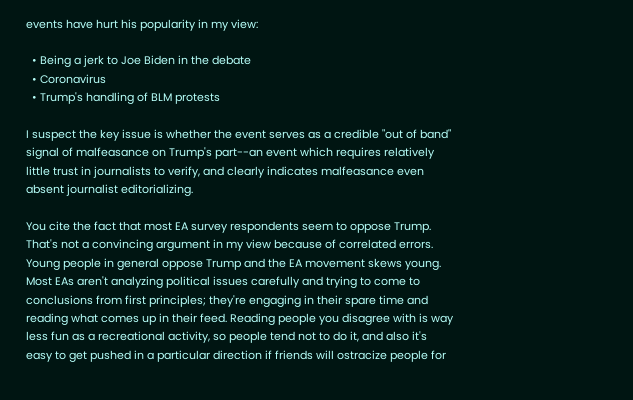events have hurt his popularity in my view:

  • Being a jerk to Joe Biden in the debate
  • Coronavirus
  • Trump's handling of BLM protests

I suspect the key issue is whether the event serves as a credible "out of band" signal of malfeasance on Trump's part--an event which requires relatively little trust in journalists to verify, and clearly indicates malfeasance even absent journalist editorializing.

You cite the fact that most EA survey respondents seem to oppose Trump. That's not a convincing argument in my view because of correlated errors. Young people in general oppose Trump and the EA movement skews young. Most EAs aren't analyzing political issues carefully and trying to come to conclusions from first principles; they're engaging in their spare time and reading what comes up in their feed. Reading people you disagree with is way less fun as a recreational activity, so people tend not to do it, and also it's easy to get pushed in a particular direction if friends will ostracize people for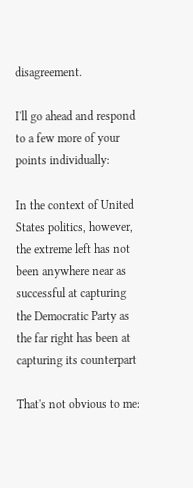disagreement.

I'll go ahead and respond to a few more of your points individually:

In the context of United States politics, however, the extreme left has not been anywhere near as successful at capturing the Democratic Party as the far right has been at capturing its counterpart

That's not obvious to me: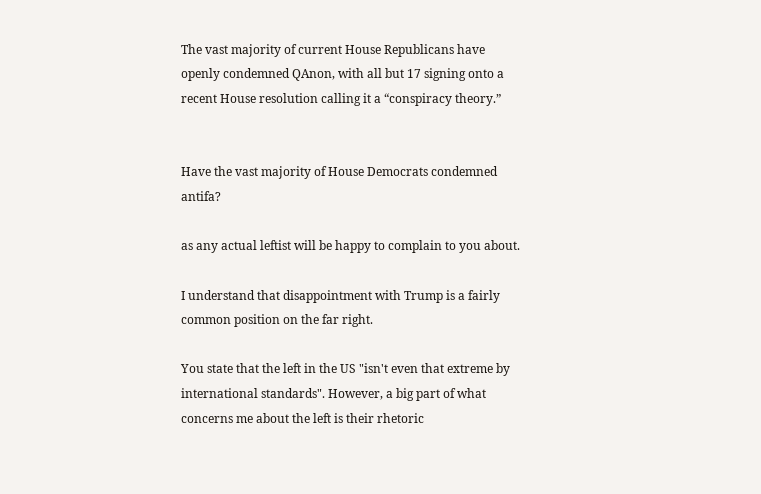The vast majority of current House Republicans have openly condemned QAnon, with all but 17 signing onto a recent House resolution calling it a “conspiracy theory.”


Have the vast majority of House Democrats condemned antifa?

as any actual leftist will be happy to complain to you about.

I understand that disappointment with Trump is a fairly common position on the far right.

You state that the left in the US "isn't even that extreme by international standards". However, a big part of what concerns me about the left is their rhetoric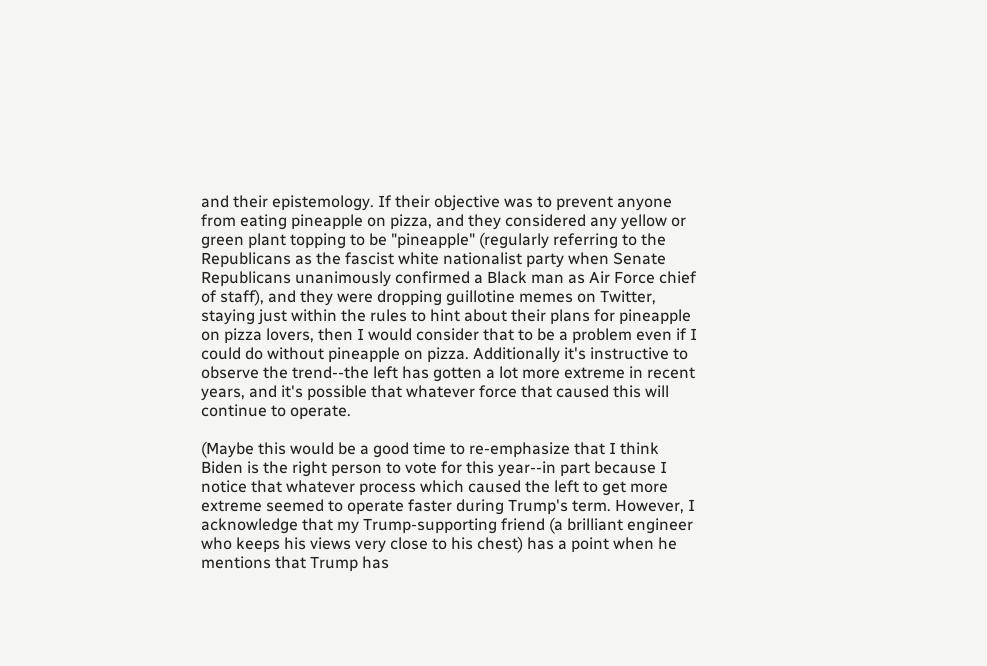and their epistemology. If their objective was to prevent anyone from eating pineapple on pizza, and they considered any yellow or green plant topping to be "pineapple" (regularly referring to the Republicans as the fascist white nationalist party when Senate Republicans unanimously confirmed a Black man as Air Force chief of staff), and they were dropping guillotine memes on Twitter, staying just within the rules to hint about their plans for pineapple on pizza lovers, then I would consider that to be a problem even if I could do without pineapple on pizza. Additionally it's instructive to observe the trend--the left has gotten a lot more extreme in recent years, and it's possible that whatever force that caused this will continue to operate.

(Maybe this would be a good time to re-emphasize that I think Biden is the right person to vote for this year--in part because I notice that whatever process which caused the left to get more extreme seemed to operate faster during Trump's term. However, I acknowledge that my Trump-supporting friend (a brilliant engineer who keeps his views very close to his chest) has a point when he mentions that Trump has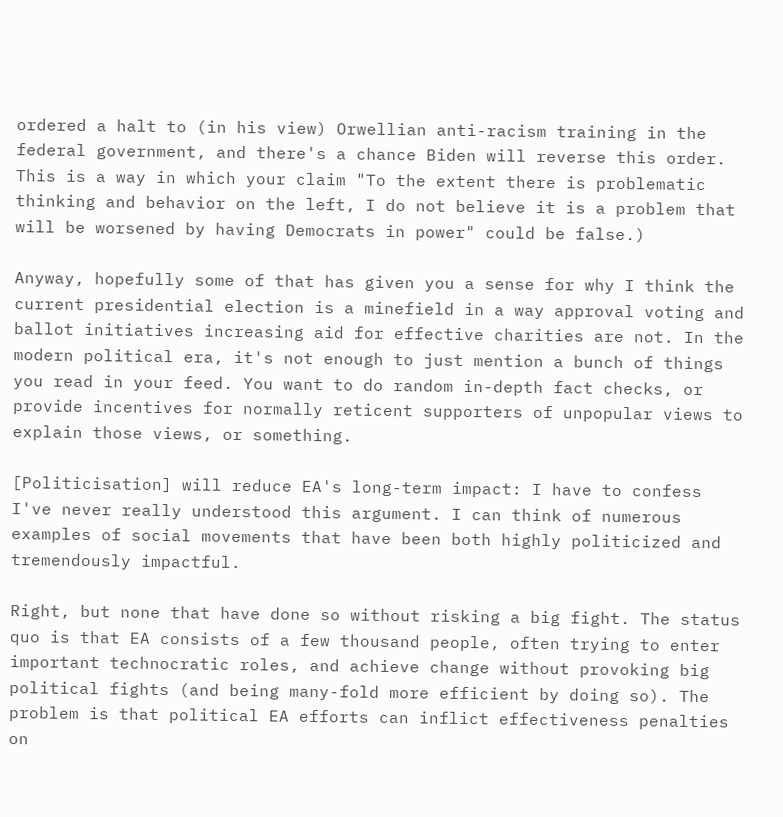ordered a halt to (in his view) Orwellian anti-racism training in the federal government, and there's a chance Biden will reverse this order. This is a way in which your claim "To the extent there is problematic thinking and behavior on the left, I do not believe it is a problem that will be worsened by having Democrats in power" could be false.)

Anyway, hopefully some of that has given you a sense for why I think the current presidential election is a minefield in a way approval voting and ballot initiatives increasing aid for effective charities are not. In the modern political era, it's not enough to just mention a bunch of things you read in your feed. You want to do random in-depth fact checks, or provide incentives for normally reticent supporters of unpopular views to explain those views, or something.

[Politicisation] will reduce EA's long-term impact: I have to confess I've never really understood this argument. I can think of numerous examples of social movements that have been both highly politicized and tremendously impactful.

Right, but none that have done so without risking a big fight. The status quo is that EA consists of a few thousand people, often trying to enter important technocratic roles, and achieve change without provoking big political fights (and being many-fold more efficient by doing so). The problem is that political EA efforts can inflict effectiveness penalties on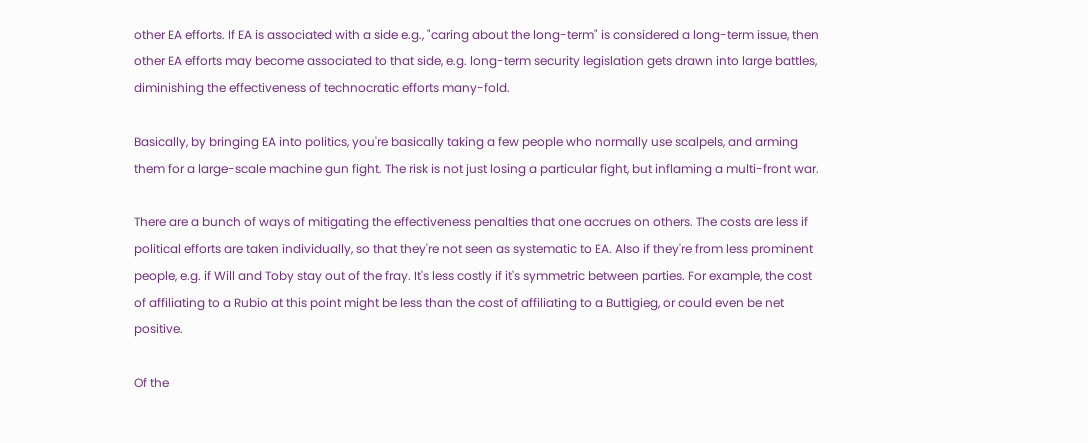other EA efforts. If EA is associated with a side e.g., "caring about the long-term" is considered a long-term issue, then other EA efforts may become associated to that side, e.g. long-term security legislation gets drawn into large battles, diminishing the effectiveness of technocratic efforts many-fold.

Basically, by bringing EA into politics, you're basically taking a few people who normally use scalpels, and arming them for a large-scale machine gun fight. The risk is not just losing a particular fight, but inflaming a multi-front war.

There are a bunch of ways of mitigating the effectiveness penalties that one accrues on others. The costs are less if political efforts are taken individually, so that they're not seen as systematic to EA. Also if they're from less prominent people, e.g. if Will and Toby stay out of the fray. It's less costly if it's symmetric between parties. For example, the cost of affiliating to a Rubio at this point might be less than the cost of affiliating to a Buttigieg, or could even be net positive.

Of the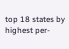top 18 states by highest per-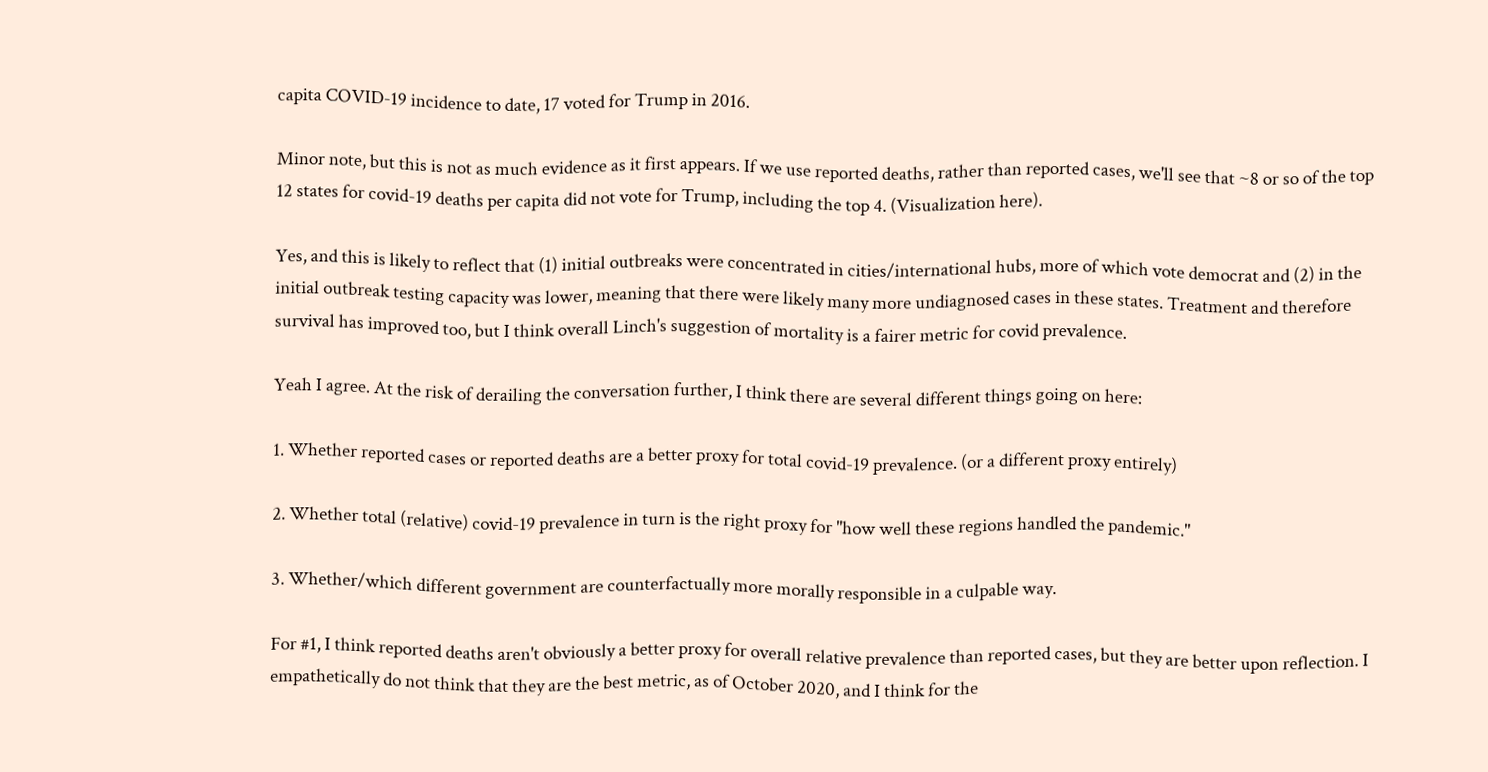capita COVID-19 incidence to date, 17 voted for Trump in 2016.

Minor note, but this is not as much evidence as it first appears. If we use reported deaths, rather than reported cases, we'll see that ~8 or so of the top 12 states for covid-19 deaths per capita did not vote for Trump, including the top 4. (Visualization here).

Yes, and this is likely to reflect that (1) initial outbreaks were concentrated in cities/international hubs, more of which vote democrat and (2) in the initial outbreak testing capacity was lower, meaning that there were likely many more undiagnosed cases in these states. Treatment and therefore survival has improved too, but I think overall Linch's suggestion of mortality is a fairer metric for covid prevalence.

Yeah I agree. At the risk of derailing the conversation further, I think there are several different things going on here:

1. Whether reported cases or reported deaths are a better proxy for total covid-19 prevalence. (or a different proxy entirely)

2. Whether total (relative) covid-19 prevalence in turn is the right proxy for "how well these regions handled the pandemic."

3. Whether/which different government are counterfactually more morally responsible in a culpable way.

For #1, I think reported deaths aren't obviously a better proxy for overall relative prevalence than reported cases, but they are better upon reflection. I empathetically do not think that they are the best metric, as of October 2020, and I think for the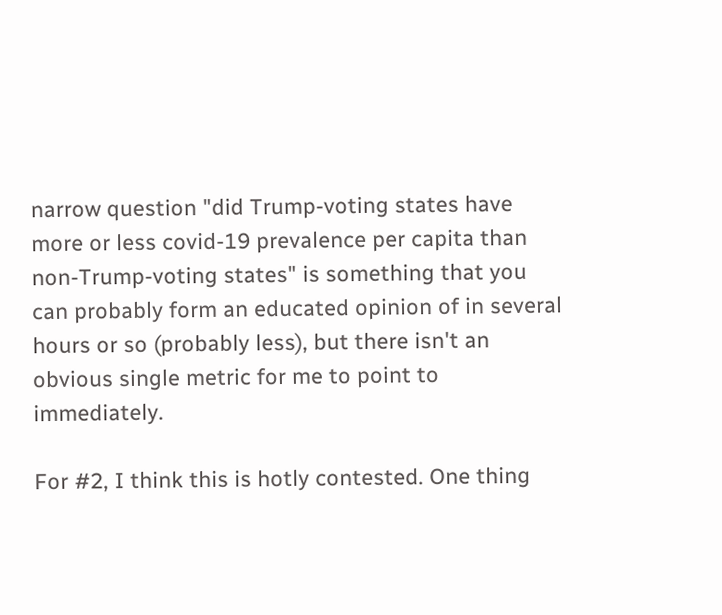narrow question "did Trump-voting states have more or less covid-19 prevalence per capita than non-Trump-voting states" is something that you can probably form an educated opinion of in several hours or so (probably less), but there isn't an obvious single metric for me to point to immediately.

For #2, I think this is hotly contested. One thing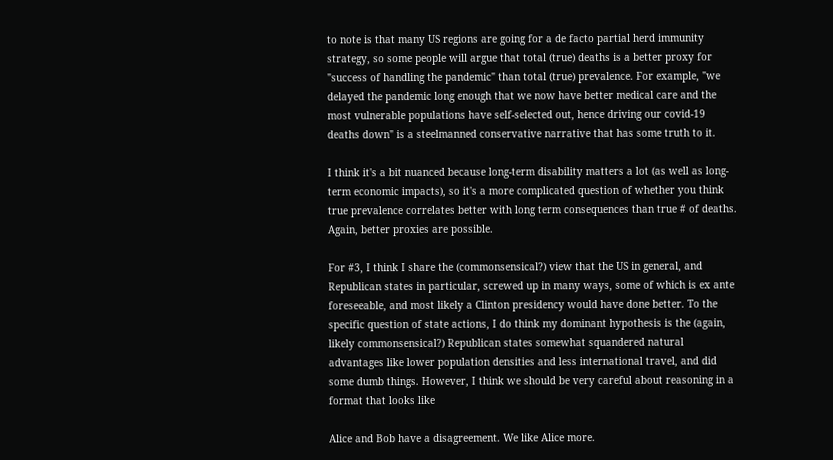to note is that many US regions are going for a de facto partial herd immunity strategy, so some people will argue that total (true) deaths is a better proxy for "success of handling the pandemic" than total (true) prevalence. For example, "we delayed the pandemic long enough that we now have better medical care and the most vulnerable populations have self-selected out, hence driving our covid-19 deaths down" is a steelmanned conservative narrative that has some truth to it.

I think it's a bit nuanced because long-term disability matters a lot (as well as long-term economic impacts), so it's a more complicated question of whether you think true prevalence correlates better with long term consequences than true # of deaths. Again, better proxies are possible.

For #3, I think I share the (commonsensical?) view that the US in general, and Republican states in particular, screwed up in many ways, some of which is ex ante foreseeable, and most likely a Clinton presidency would have done better. To the specific question of state actions, I do think my dominant hypothesis is the (again, likely commonsensical?) Republican states somewhat squandered natural advantages like lower population densities and less international travel, and did some dumb things. However, I think we should be very careful about reasoning in a format that looks like

Alice and Bob have a disagreement. We like Alice more.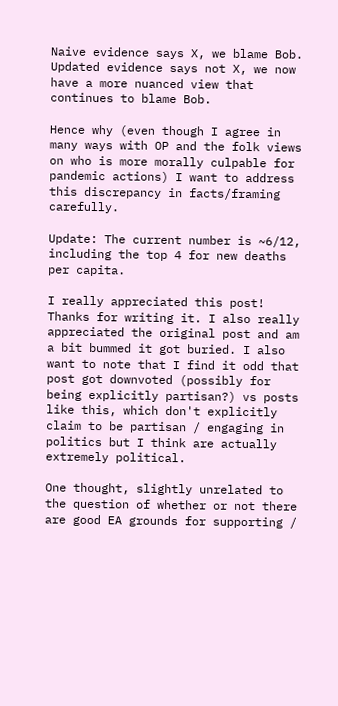Naive evidence says X, we blame Bob.
Updated evidence says not X, we now have a more nuanced view that continues to blame Bob.

Hence why (even though I agree in many ways with OP and the folk views on who is more morally culpable for pandemic actions) I want to address this discrepancy in facts/framing carefully.

Update: The current number is ~6/12, including the top 4 for new deaths per capita.

I really appreciated this post! Thanks for writing it. I also really appreciated the original post and am a bit bummed it got buried. I also want to note that I find it odd that post got downvoted (possibly for being explicitly partisan?) vs posts like this, which don't explicitly claim to be partisan / engaging in politics but I think are actually extremely political.

One thought, slightly unrelated to the question of whether or not there are good EA grounds for supporting /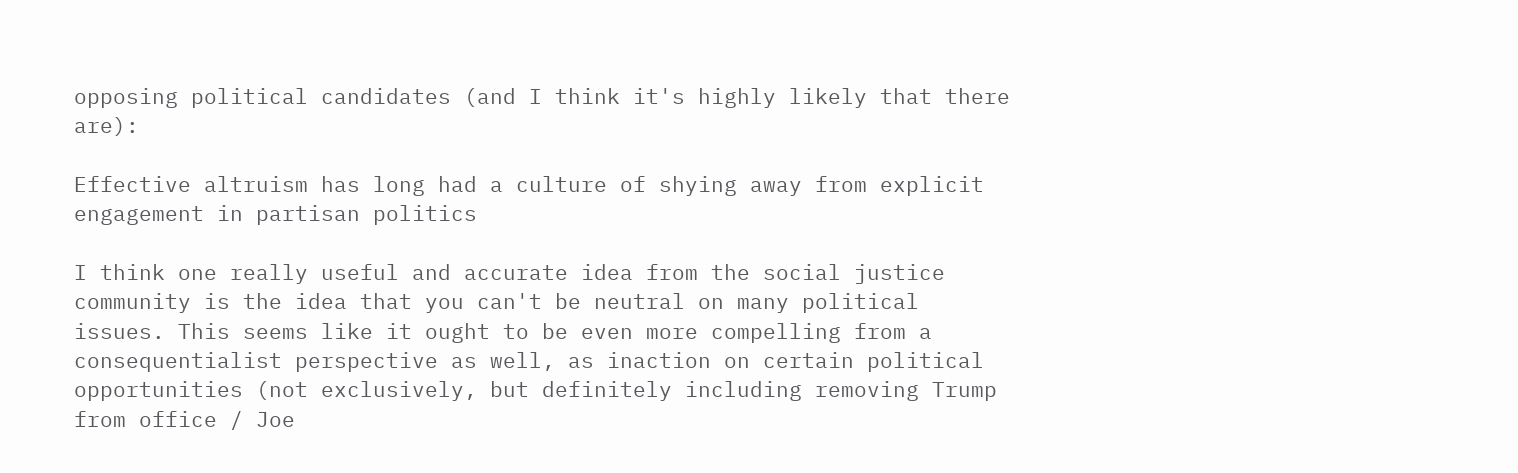opposing political candidates (and I think it's highly likely that there are):

Effective altruism has long had a culture of shying away from explicit engagement in partisan politics

I think one really useful and accurate idea from the social justice community is the idea that you can't be neutral on many political issues. This seems like it ought to be even more compelling from a consequentialist perspective as well, as inaction on certain political opportunities (not exclusively, but definitely including removing Trump from office / Joe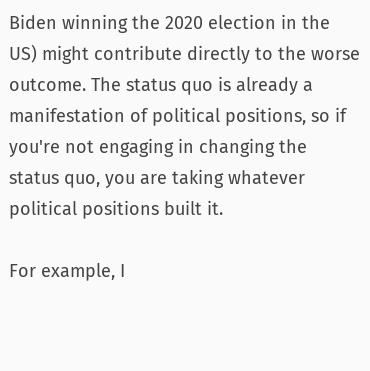Biden winning the 2020 election in the US) might contribute directly to the worse outcome. The status quo is already a manifestation of political positions, so if you're not engaging in changing the status quo, you are taking whatever political positions built it.

For example, I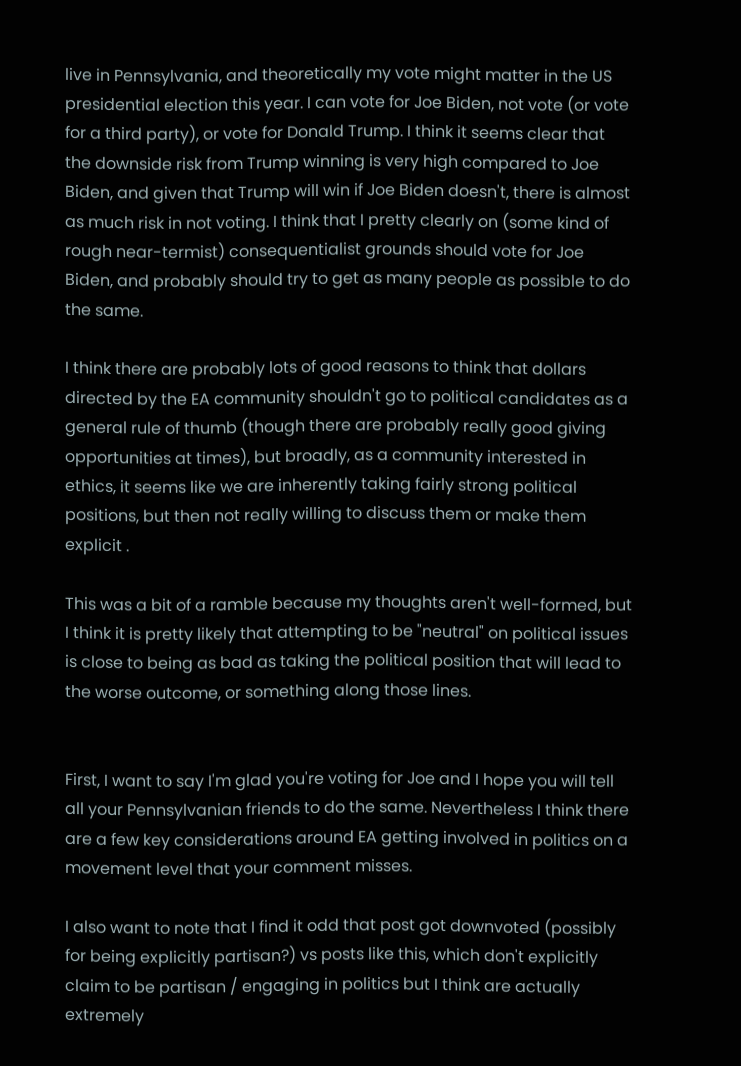live in Pennsylvania, and theoretically my vote might matter in the US presidential election this year. I can vote for Joe Biden, not vote (or vote for a third party), or vote for Donald Trump. I think it seems clear that the downside risk from Trump winning is very high compared to Joe Biden, and given that Trump will win if Joe Biden doesn't, there is almost as much risk in not voting. I think that I pretty clearly on (some kind of rough near-termist) consequentialist grounds should vote for Joe Biden, and probably should try to get as many people as possible to do the same.

I think there are probably lots of good reasons to think that dollars directed by the EA community shouldn't go to political candidates as a general rule of thumb (though there are probably really good giving opportunities at times), but broadly, as a community interested in ethics, it seems like we are inherently taking fairly strong political positions, but then not really willing to discuss them or make them explicit .

This was a bit of a ramble because my thoughts aren't well-formed, but I think it is pretty likely that attempting to be "neutral" on political issues is close to being as bad as taking the political position that will lead to the worse outcome, or something along those lines.


First, I want to say I'm glad you're voting for Joe and I hope you will tell all your Pennsylvanian friends to do the same. Nevertheless I think there are a few key considerations around EA getting involved in politics on a movement level that your comment misses.

I also want to note that I find it odd that post got downvoted (possibly for being explicitly partisan?) vs posts like this, which don't explicitly claim to be partisan / engaging in politics but I think are actually extremely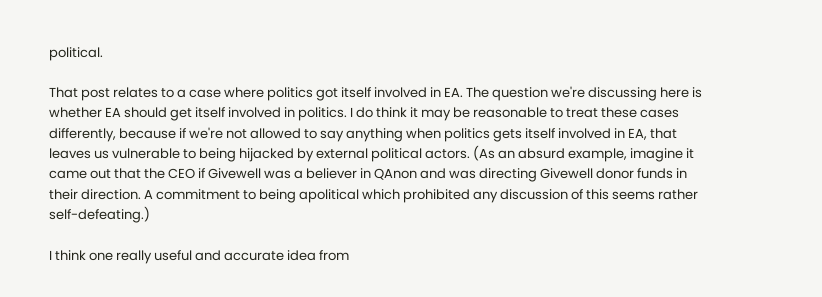political.

That post relates to a case where politics got itself involved in EA. The question we're discussing here is whether EA should get itself involved in politics. I do think it may be reasonable to treat these cases differently, because if we're not allowed to say anything when politics gets itself involved in EA, that leaves us vulnerable to being hijacked by external political actors. (As an absurd example, imagine it came out that the CEO if Givewell was a believer in QAnon and was directing Givewell donor funds in their direction. A commitment to being apolitical which prohibited any discussion of this seems rather self-defeating.)

I think one really useful and accurate idea from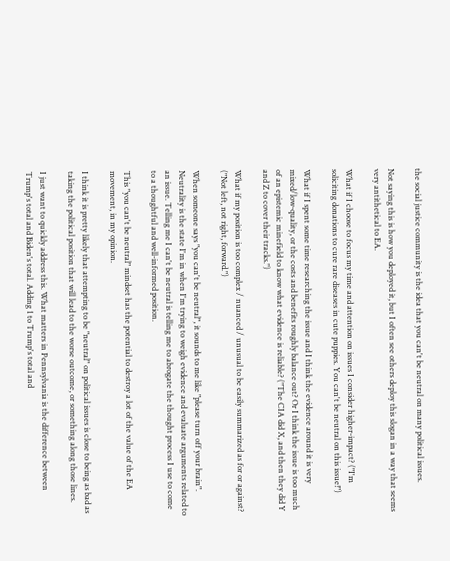the social justice community is the idea that you can't be neutral on many political issues.

Not saying this is how you deployed it, but I often see others deploy this slogan in a way that seems very antithetical to EA.

What if I choose to focus my time and attention on issues I consider higher-impact? ("I'm soliciting donations to cure rare diseases in cute puppies. You can't be neutral on this issue!")

What if I spent some time researching the issue and I think the evidence around it is very mixed/low-quality, or the costs and benefits roughly balance out? Or I think the issue is too much of an epistemic minefield to know what evidence is reliable? ("The CIA did X, and then they did Y and Z to cover their tracks.")

What if my position is too complex / nuanced / unusual to be easily summarized as for or against? ("Not left, not right, forward.")

When someone says "you can't be neutral", it sounds to me like "please turn off your brain". Neutrality is the state I'm in when I'm trying to weigh evidence and evaluate arguments related to an issue. Telling me I can't be neutral is telling me to abrogate the thought process I use to come to a thoughtful and well-informed position.

This "you can't be neutral" mindset has the potential to destroy a lot of the value of the EA movement, in my opinion.

I think it is pretty likely that attempting to be "neutral" on political issues is close to being as bad as taking the political position that will lead to the worse outcome, or something along those lines.

I just want to quickly address this. What matters in Pennsylvania is the difference between Trump's total and Biden's total. Adding 1 to Trump's total and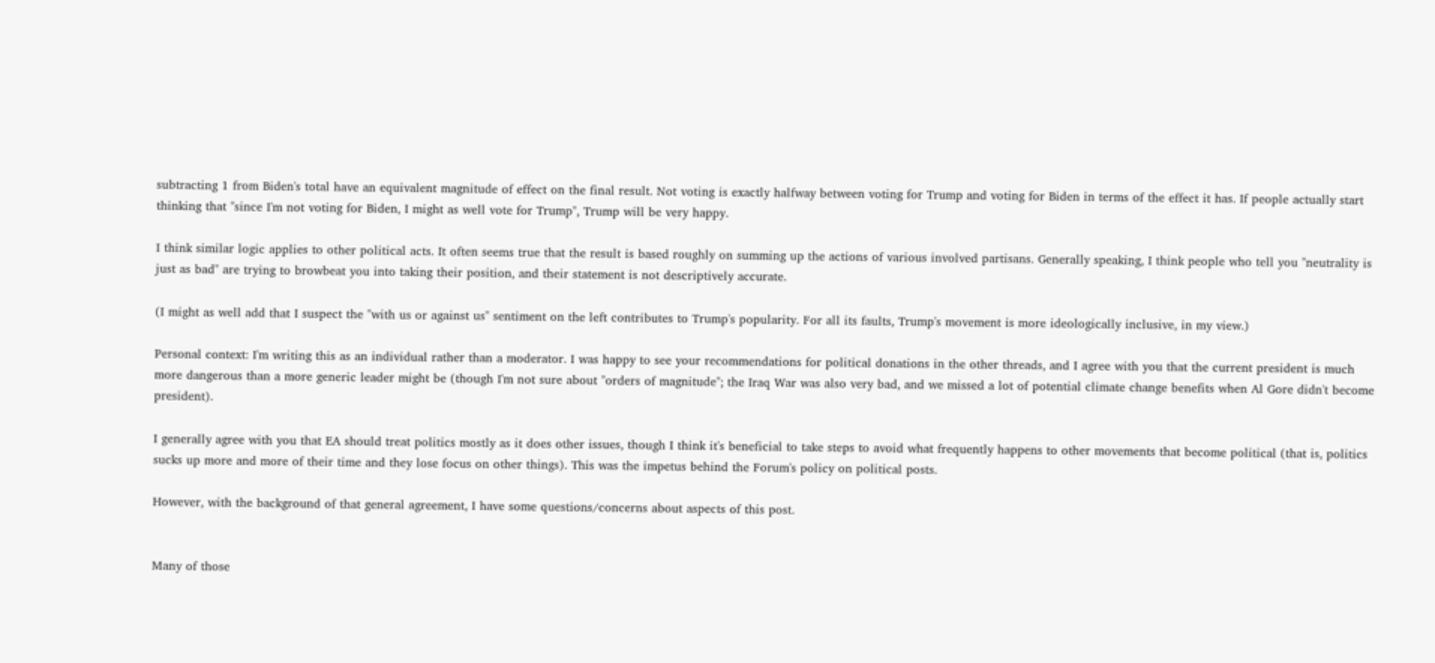subtracting 1 from Biden's total have an equivalent magnitude of effect on the final result. Not voting is exactly halfway between voting for Trump and voting for Biden in terms of the effect it has. If people actually start thinking that "since I'm not voting for Biden, I might as well vote for Trump", Trump will be very happy.

I think similar logic applies to other political acts. It often seems true that the result is based roughly on summing up the actions of various involved partisans. Generally speaking, I think people who tell you "neutrality is just as bad" are trying to browbeat you into taking their position, and their statement is not descriptively accurate.

(I might as well add that I suspect the "with us or against us" sentiment on the left contributes to Trump's popularity. For all its faults, Trump's movement is more ideologically inclusive, in my view.)

Personal context: I'm writing this as an individual rather than a moderator. I was happy to see your recommendations for political donations in the other threads, and I agree with you that the current president is much more dangerous than a more generic leader might be (though I'm not sure about "orders of magnitude"; the Iraq War was also very bad, and we missed a lot of potential climate change benefits when Al Gore didn't become president).

I generally agree with you that EA should treat politics mostly as it does other issues, though I think it's beneficial to take steps to avoid what frequently happens to other movements that become political (that is, politics sucks up more and more of their time and they lose focus on other things). This was the impetus behind the Forum's policy on political posts.

However, with the background of that general agreement, I have some questions/concerns about aspects of this post.


Many of those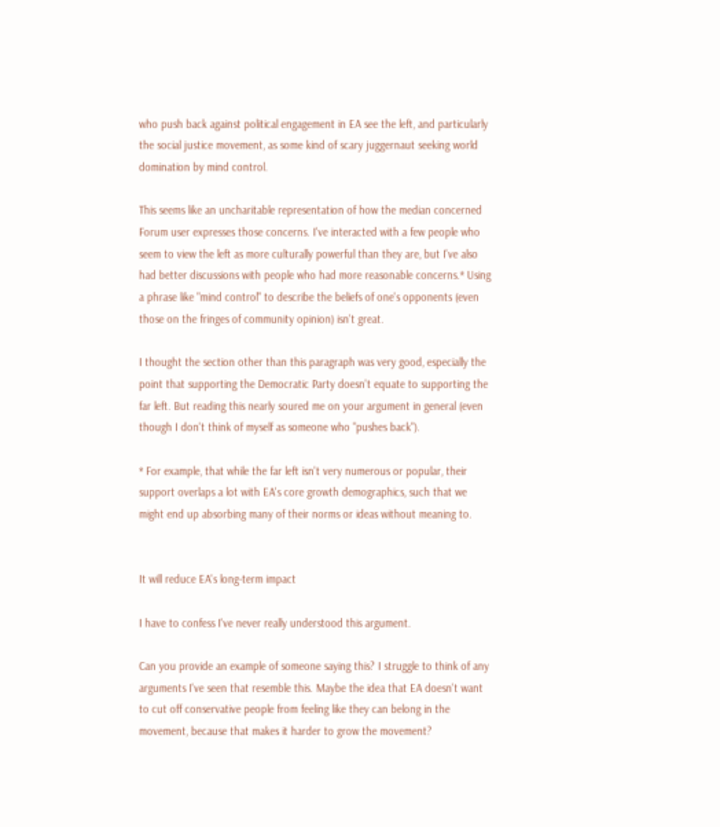who push back against political engagement in EA see the left, and particularly the social justice movement, as some kind of scary juggernaut seeking world domination by mind control.

This seems like an uncharitable representation of how the median concerned Forum user expresses those concerns. I've interacted with a few people who seem to view the left as more culturally powerful than they are, but I've also had better discussions with people who had more reasonable concerns.* Using a phrase like "mind control" to describe the beliefs of one's opponents (even those on the fringes of community opinion) isn't great.

I thought the section other than this paragraph was very good, especially the point that supporting the Democratic Party doesn't equate to supporting the far left. But reading this nearly soured me on your argument in general (even though I don't think of myself as someone who "pushes back").

* For example, that while the far left isn't very numerous or popular, their support overlaps a lot with EA's core growth demographics, such that we might end up absorbing many of their norms or ideas without meaning to.


It will reduce EA's long-term impact

I have to confess I've never really understood this argument.

Can you provide an example of someone saying this? I struggle to think of any arguments I've seen that resemble this. Maybe the idea that EA doesn't want to cut off conservative people from feeling like they can belong in the movement, because that makes it harder to grow the movement?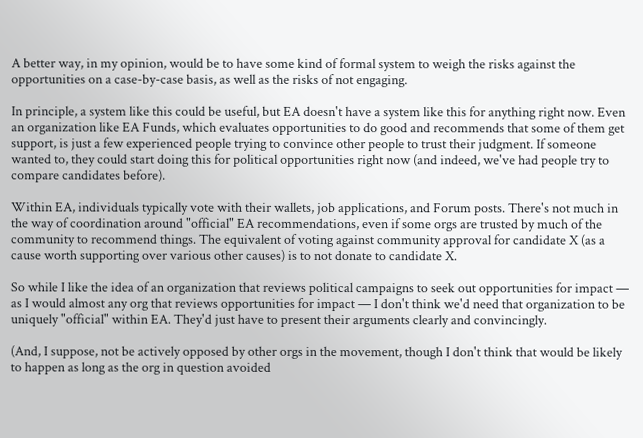A better way, in my opinion, would be to have some kind of formal system to weigh the risks against the opportunities on a case-by-case basis, as well as the risks of not engaging.

In principle, a system like this could be useful, but EA doesn't have a system like this for anything right now. Even an organization like EA Funds, which evaluates opportunities to do good and recommends that some of them get support, is just a few experienced people trying to convince other people to trust their judgment. If someone wanted to, they could start doing this for political opportunities right now (and indeed, we've had people try to compare candidates before).

Within EA, individuals typically vote with their wallets, job applications, and Forum posts. There's not much in the way of coordination around "official" EA recommendations, even if some orgs are trusted by much of the community to recommend things. The equivalent of voting against community approval for candidate X (as a cause worth supporting over various other causes) is to not donate to candidate X.

So while I like the idea of an organization that reviews political campaigns to seek out opportunities for impact — as I would almost any org that reviews opportunities for impact — I don't think we'd need that organization to be uniquely "official" within EA. They'd just have to present their arguments clearly and convincingly.

(And, I suppose, not be actively opposed by other orgs in the movement, though I don't think that would be likely to happen as long as the org in question avoided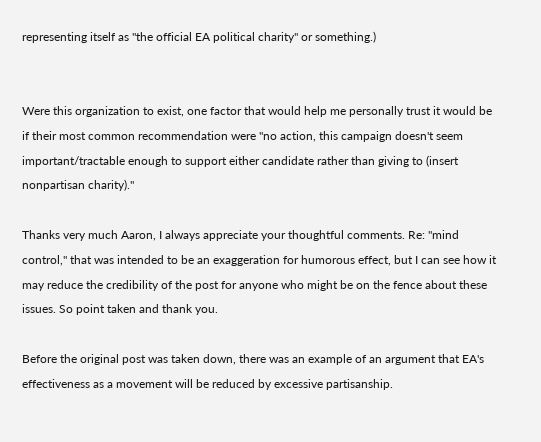representing itself as "the official EA political charity" or something.)


Were this organization to exist, one factor that would help me personally trust it would be if their most common recommendation were "no action, this campaign doesn't seem important/tractable enough to support either candidate rather than giving to (insert nonpartisan charity)."

Thanks very much Aaron, I always appreciate your thoughtful comments. Re: "mind control," that was intended to be an exaggeration for humorous effect, but I can see how it may reduce the credibility of the post for anyone who might be on the fence about these issues. So point taken and thank you.

Before the original post was taken down, there was an example of an argument that EA's effectiveness as a movement will be reduced by excessive partisanship.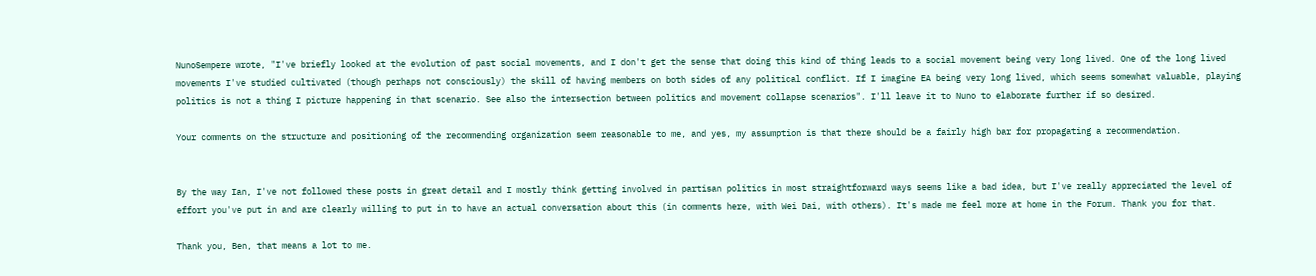NunoSempere wrote, "I've briefly looked at the evolution of past social movements, and I don't get the sense that doing this kind of thing leads to a social movement being very long lived. One of the long lived movements I've studied cultivated (though perhaps not consciously) the skill of having members on both sides of any political conflict. If I imagine EA being very long lived, which seems somewhat valuable, playing politics is not a thing I picture happening in that scenario. See also the intersection between politics and movement collapse scenarios". I'll leave it to Nuno to elaborate further if so desired.

Your comments on the structure and positioning of the recommending organization seem reasonable to me, and yes, my assumption is that there should be a fairly high bar for propagating a recommendation.


By the way Ian, I've not followed these posts in great detail and I mostly think getting involved in partisan politics in most straightforward ways seems like a bad idea, but I've really appreciated the level of effort you've put in and are clearly willing to put in to have an actual conversation about this (in comments here, with Wei Dai, with others). It's made me feel more at home in the Forum. Thank you for that.

Thank you, Ben, that means a lot to me.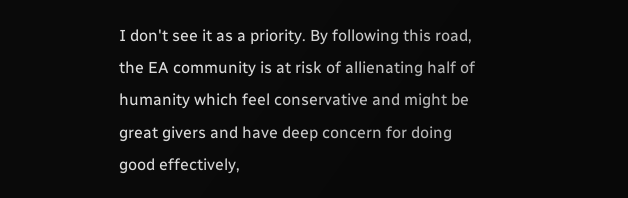I don't see it as a priority. By following this road, the EA community is at risk of allienating half of humanity which feel conservative and might be great givers and have deep concern for doing good effectively,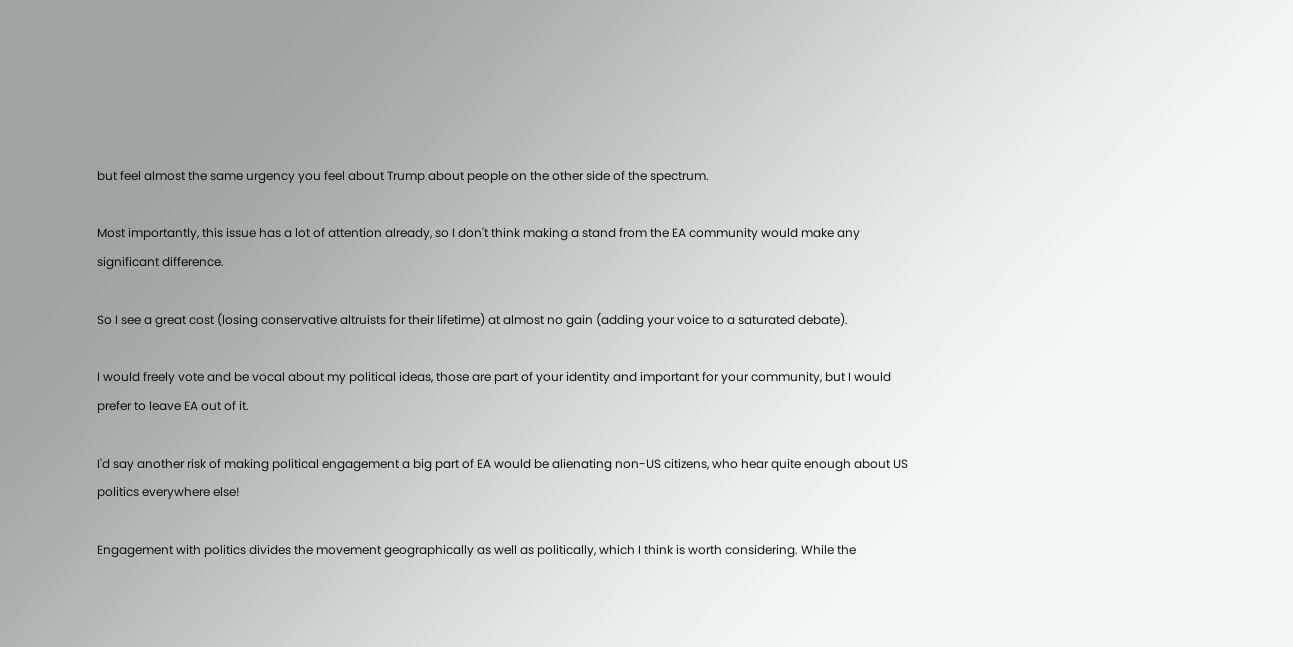but feel almost the same urgency you feel about Trump about people on the other side of the spectrum.

Most importantly, this issue has a lot of attention already, so I don't think making a stand from the EA community would make any significant difference.

So I see a great cost (losing conservative altruists for their lifetime) at almost no gain (adding your voice to a saturated debate).

I would freely vote and be vocal about my political ideas, those are part of your identity and important for your community, but I would prefer to leave EA out of it.

I'd say another risk of making political engagement a big part of EA would be alienating non-US citizens, who hear quite enough about US politics everywhere else!

Engagement with politics divides the movement geographically as well as politically, which I think is worth considering. While the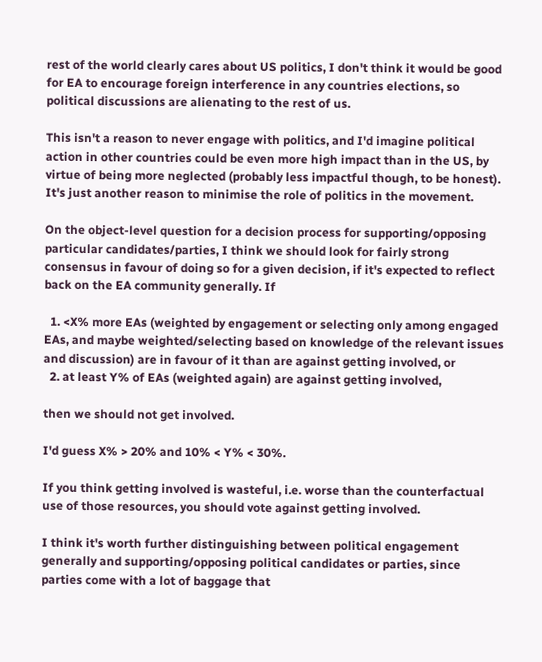rest of the world clearly cares about US politics, I don't think it would be good for EA to encourage foreign interference in any countries elections, so political discussions are alienating to the rest of us.

This isn't a reason to never engage with politics, and I'd imagine political action in other countries could be even more high impact than in the US, by virtue of being more neglected (probably less impactful though, to be honest). It's just another reason to minimise the role of politics in the movement.

On the object-level question for a decision process for supporting/opposing particular candidates/parties, I think we should look for fairly strong consensus in favour of doing so for a given decision, if it's expected to reflect back on the EA community generally. If

  1. <X% more EAs (weighted by engagement or selecting only among engaged EAs, and maybe weighted/selecting based on knowledge of the relevant issues and discussion) are in favour of it than are against getting involved, or
  2. at least Y% of EAs (weighted again) are against getting involved,

then we should not get involved.

I'd guess X% > 20% and 10% < Y% < 30%.

If you think getting involved is wasteful, i.e. worse than the counterfactual use of those resources, you should vote against getting involved.

I think it's worth further distinguishing between political engagement generally and supporting/opposing political candidates or parties, since parties come with a lot of baggage that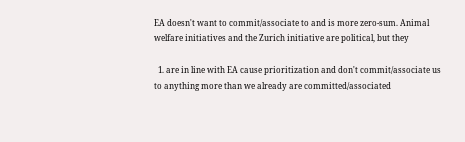EA doesn't want to commit/associate to and is more zero-sum. Animal welfare initiatives and the Zurich initiative are political, but they

  1. are in line with EA cause prioritization and don't commit/associate us to anything more than we already are committed/associated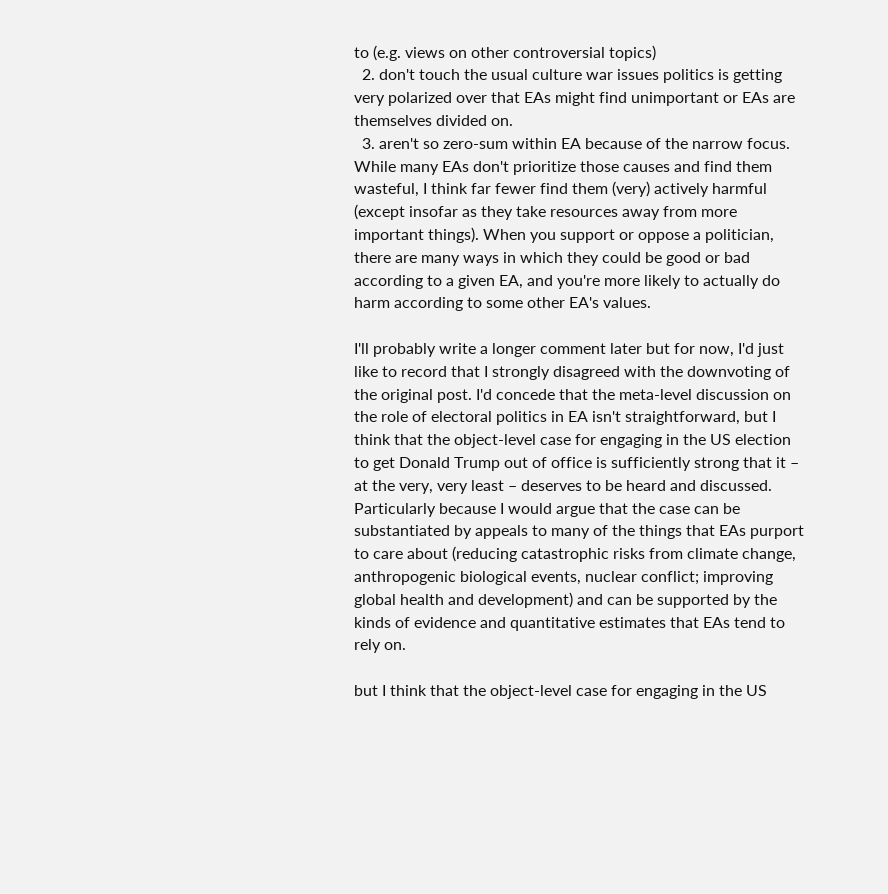to (e.g. views on other controversial topics)
  2. don't touch the usual culture war issues politics is getting very polarized over that EAs might find unimportant or EAs are themselves divided on.
  3. aren't so zero-sum within EA because of the narrow focus. While many EAs don't prioritize those causes and find them wasteful, I think far fewer find them (very) actively harmful (except insofar as they take resources away from more important things). When you support or oppose a politician, there are many ways in which they could be good or bad according to a given EA, and you're more likely to actually do harm according to some other EA's values.

I'll probably write a longer comment later but for now, I'd just like to record that I strongly disagreed with the downvoting of the original post. I'd concede that the meta-level discussion on the role of electoral politics in EA isn't straightforward, but I think that the object-level case for engaging in the US election to get Donald Trump out of office is sufficiently strong that it – at the very, very least – deserves to be heard and discussed. Particularly because I would argue that the case can be substantiated by appeals to many of the things that EAs purport to care about (reducing catastrophic risks from climate change, anthropogenic biological events, nuclear conflict; improving global health and development) and can be supported by the kinds of evidence and quantitative estimates that EAs tend to rely on.

but I think that the object-level case for engaging in the US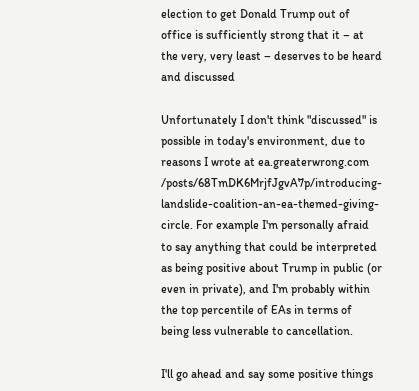election to get Donald Trump out of office is sufficiently strong that it – at the very, very least – deserves to be heard and discussed

Unfortunately I don't think "discussed" is possible in today's environment, due to reasons I wrote at ea.greaterwrong.com /posts/68TmDK6MrjfJgvA7p/introducing-landslide-coalition-an-ea-themed-giving-circle. For example I'm personally afraid to say anything that could be interpreted as being positive about Trump in public (or even in private), and I'm probably within the top percentile of EAs in terms of being less vulnerable to cancellation.

I'll go ahead and say some positive things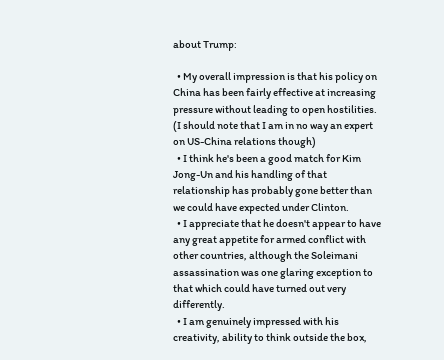about Trump:

  • My overall impression is that his policy on China has been fairly effective at increasing pressure without leading to open hostilities. (I should note that I am in no way an expert on US-China relations though)
  • I think he's been a good match for Kim Jong-Un and his handling of that relationship has probably gone better than we could have expected under Clinton.
  • I appreciate that he doesn't appear to have any great appetite for armed conflict with other countries, although the Soleimani assassination was one glaring exception to that which could have turned out very differently.
  • I am genuinely impressed with his creativity, ability to think outside the box,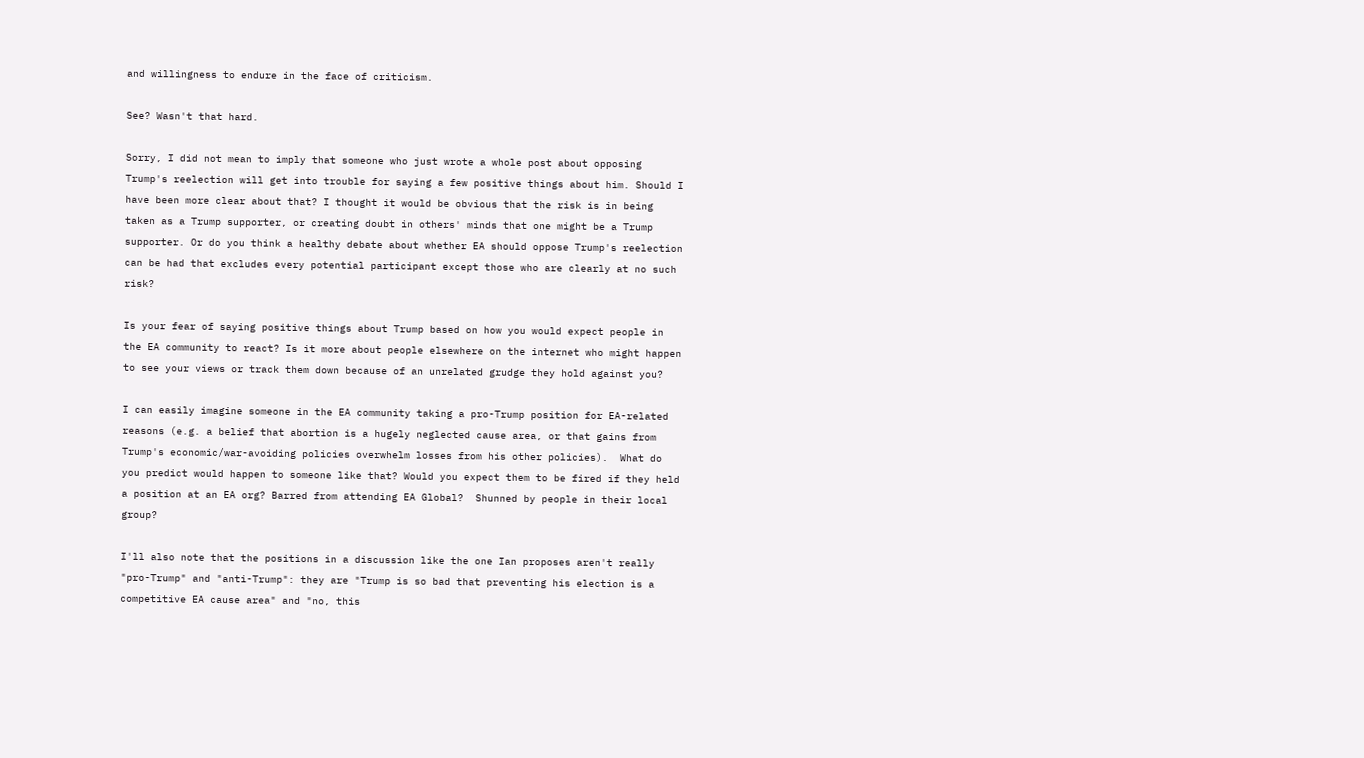and willingness to endure in the face of criticism.

See? Wasn't that hard.

Sorry, I did not mean to imply that someone who just wrote a whole post about opposing Trump's reelection will get into trouble for saying a few positive things about him. Should I have been more clear about that? I thought it would be obvious that the risk is in being taken as a Trump supporter, or creating doubt in others' minds that one might be a Trump supporter. Or do you think a healthy debate about whether EA should oppose Trump's reelection can be had that excludes every potential participant except those who are clearly at no such risk?

Is your fear of saying positive things about Trump based on how you would expect people in the EA community to react? Is it more about people elsewhere on the internet who might happen to see your views or track them down because of an unrelated grudge they hold against you?

I can easily imagine someone in the EA community taking a pro-Trump position for EA-related reasons (e.g. a belief that abortion is a hugely neglected cause area, or that gains from Trump's economic/war-avoiding policies overwhelm losses from his other policies).  What do you predict would happen to someone like that? Would you expect them to be fired if they held a position at an EA org? Barred from attending EA Global?  Shunned by people in their local group?

I'll also note that the positions in a discussion like the one Ian proposes aren't really "pro-Trump" and "anti-Trump": they are "Trump is so bad that preventing his election is a competitive EA cause area" and "no, this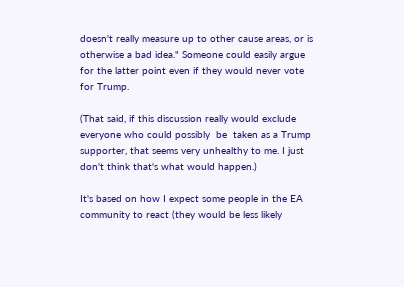doesn't really measure up to other cause areas, or is otherwise a bad idea." Someone could easily argue for the latter point even if they would never vote for Trump.

(That said, if this discussion really would exclude everyone who could possibly  be  taken as a Trump supporter, that seems very unhealthy to me. I just don't think that's what would happen.)

It's based on how I expect some people in the EA community to react (they would be less likely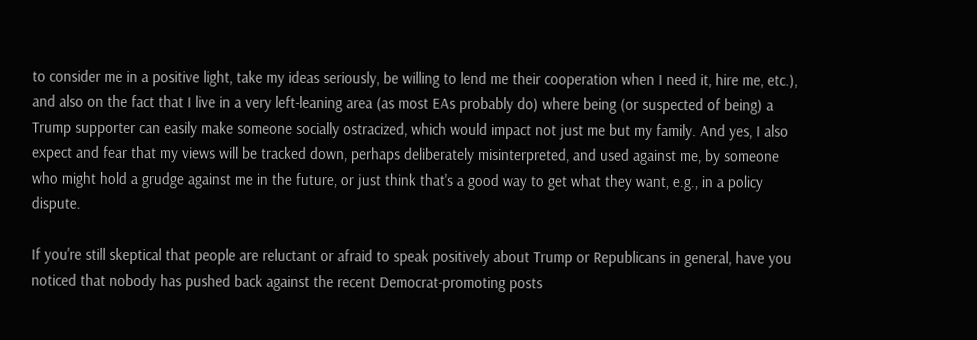to consider me in a positive light, take my ideas seriously, be willing to lend me their cooperation when I need it, hire me, etc.), and also on the fact that I live in a very left-leaning area (as most EAs probably do) where being (or suspected of being) a Trump supporter can easily make someone socially ostracized, which would impact not just me but my family. And yes, I also expect and fear that my views will be tracked down, perhaps deliberately misinterpreted, and used against me, by someone who might hold a grudge against me in the future, or just think that's a good way to get what they want, e.g., in a policy dispute.

If you're still skeptical that people are reluctant or afraid to speak positively about Trump or Republicans in general, have you noticed that nobody has pushed back against the recent Democrat-promoting posts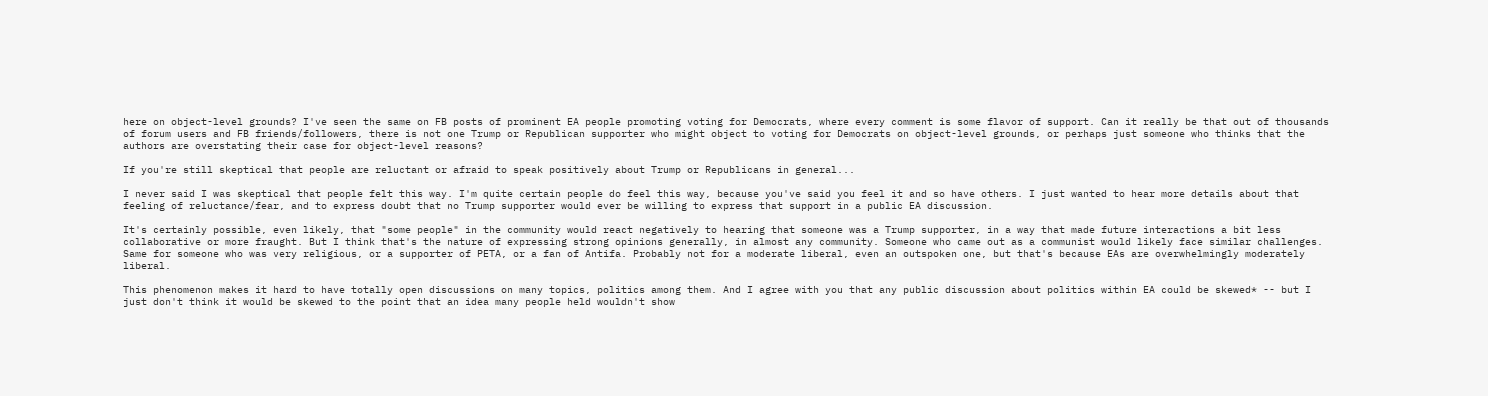here on object-level grounds? I've seen the same on FB posts of prominent EA people promoting voting for Democrats, where every comment is some flavor of support. Can it really be that out of thousands of forum users and FB friends/followers, there is not one Trump or Republican supporter who might object to voting for Democrats on object-level grounds, or perhaps just someone who thinks that the authors are overstating their case for object-level reasons?

If you're still skeptical that people are reluctant or afraid to speak positively about Trump or Republicans in general...

I never said I was skeptical that people felt this way. I'm quite certain people do feel this way, because you've said you feel it and so have others. I just wanted to hear more details about that feeling of reluctance/fear, and to express doubt that no Trump supporter would ever be willing to express that support in a public EA discussion.

It's certainly possible, even likely, that "some people" in the community would react negatively to hearing that someone was a Trump supporter, in a way that made future interactions a bit less collaborative or more fraught. But I think that's the nature of expressing strong opinions generally, in almost any community. Someone who came out as a communist would likely face similar challenges. Same for someone who was very religious, or a supporter of PETA, or a fan of Antifa. Probably not for a moderate liberal, even an outspoken one, but that's because EAs are overwhelmingly moderately liberal.

This phenomenon makes it hard to have totally open discussions on many topics, politics among them. And I agree with you that any public discussion about politics within EA could be skewed* -- but I just don't think it would be skewed to the point that an idea many people held wouldn't show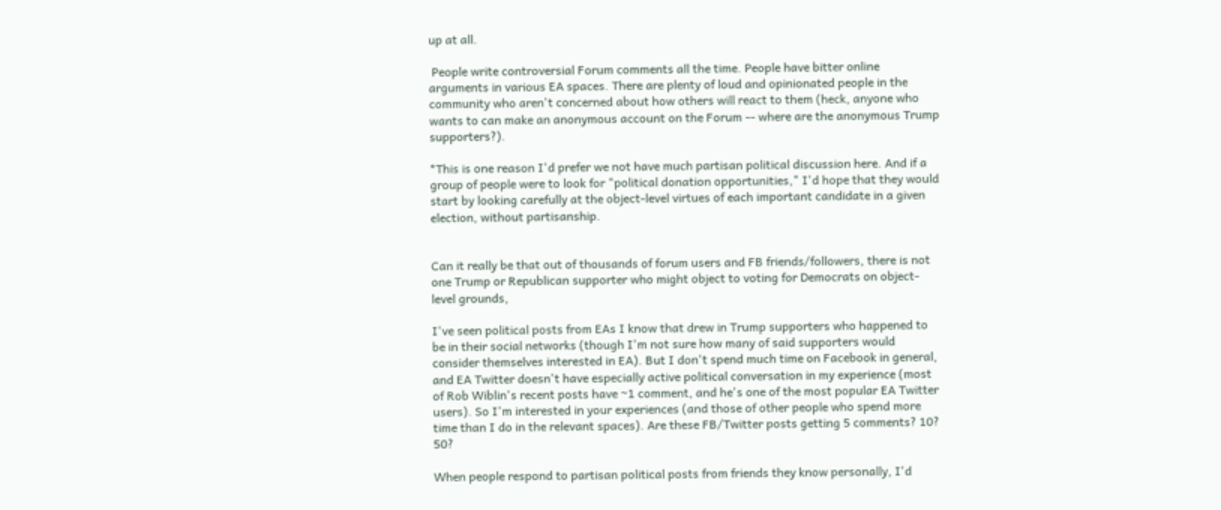up at all.

 People write controversial Forum comments all the time. People have bitter online arguments in various EA spaces. There are plenty of loud and opinionated people in the community who aren't concerned about how others will react to them (heck, anyone who wants to can make an anonymous account on the Forum -- where are the anonymous Trump supporters?).

*This is one reason I'd prefer we not have much partisan political discussion here. And if a group of people were to look for "political donation opportunities," I'd hope that they would start by looking carefully at the object-level virtues of each important candidate in a given election, without partisanship.


Can it really be that out of thousands of forum users and FB friends/followers, there is not one Trump or Republican supporter who might object to voting for Democrats on object-level grounds,

I've seen political posts from EAs I know that drew in Trump supporters who happened to be in their social networks (though I'm not sure how many of said supporters would consider themselves interested in EA). But I don't spend much time on Facebook in general, and EA Twitter doesn't have especially active political conversation in my experience (most of Rob Wiblin's recent posts have ~1 comment, and he's one of the most popular EA Twitter users). So I'm interested in your experiences (and those of other people who spend more time than I do in the relevant spaces). Are these FB/Twitter posts getting 5 comments? 10? 50?

When people respond to partisan political posts from friends they know personally, I'd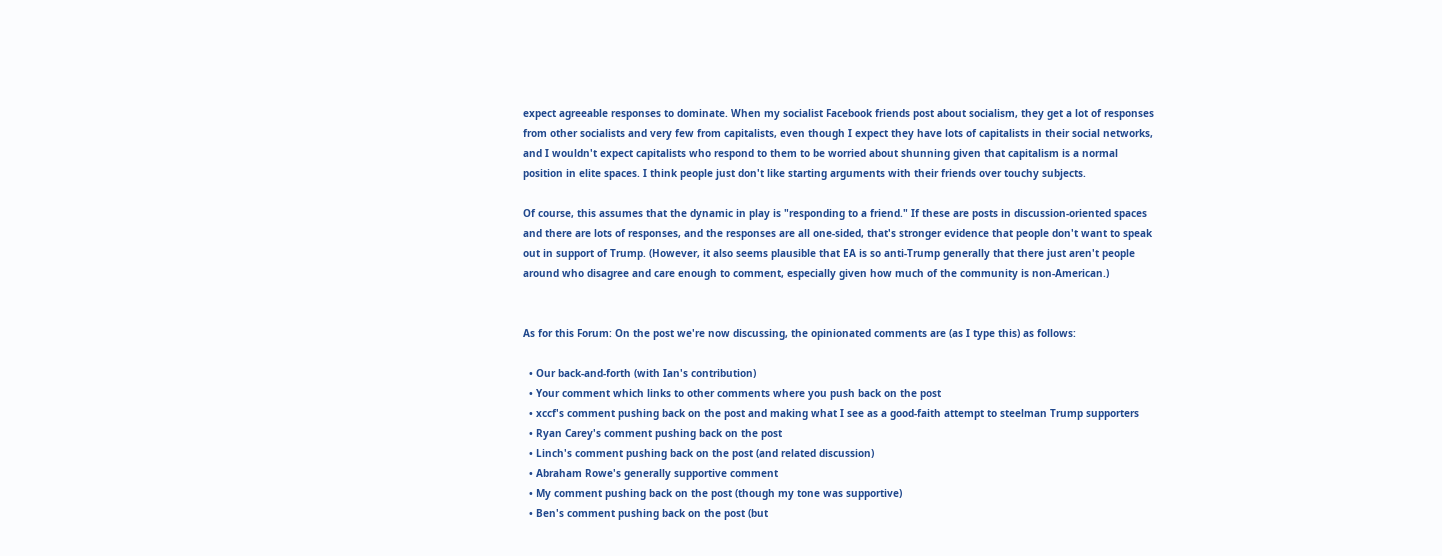expect agreeable responses to dominate. When my socialist Facebook friends post about socialism, they get a lot of responses from other socialists and very few from capitalists, even though I expect they have lots of capitalists in their social networks, and I wouldn't expect capitalists who respond to them to be worried about shunning given that capitalism is a normal position in elite spaces. I think people just don't like starting arguments with their friends over touchy subjects.

Of course, this assumes that the dynamic in play is "responding to a friend." If these are posts in discussion-oriented spaces and there are lots of responses, and the responses are all one-sided, that's stronger evidence that people don't want to speak out in support of Trump. (However, it also seems plausible that EA is so anti-Trump generally that there just aren't people around who disagree and care enough to comment, especially given how much of the community is non-American.)


As for this Forum: On the post we're now discussing, the opinionated comments are (as I type this) as follows:

  • Our back-and-forth (with Ian's contribution)
  • Your comment which links to other comments where you push back on the post
  • xccf's comment pushing back on the post and making what I see as a good-faith attempt to steelman Trump supporters
  • Ryan Carey's comment pushing back on the post
  • Linch's comment pushing back on the post (and related discussion)
  • Abraham Rowe's generally supportive comment
  • My comment pushing back on the post (though my tone was supportive)
  • Ben's comment pushing back on the post (but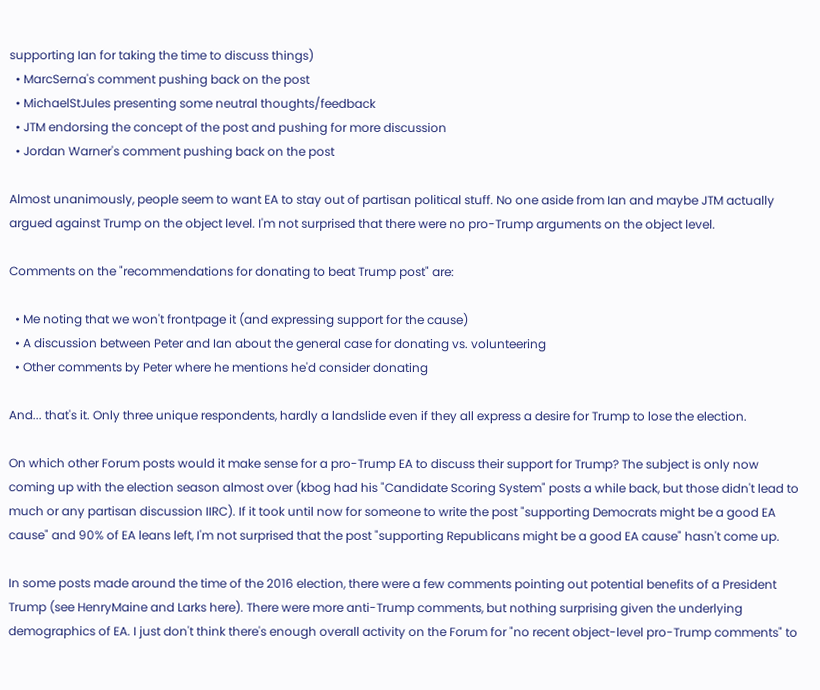supporting Ian for taking the time to discuss things)
  • MarcSerna's comment pushing back on the post
  • MichaelStJules presenting some neutral thoughts/feedback
  • JTM endorsing the concept of the post and pushing for more discussion
  • Jordan Warner's comment pushing back on the post

Almost unanimously, people seem to want EA to stay out of partisan political stuff. No one aside from Ian and maybe JTM actually argued against Trump on the object level. I'm not surprised that there were no pro-Trump arguments on the object level.

Comments on the "recommendations for donating to beat Trump post" are:

  • Me noting that we won't frontpage it (and expressing support for the cause)
  • A discussion between Peter and Ian about the general case for donating vs. volunteering
  • Other comments by Peter where he mentions he'd consider donating

And... that's it. Only three unique respondents, hardly a landslide even if they all express a desire for Trump to lose the election.

On which other Forum posts would it make sense for a pro-Trump EA to discuss their support for Trump? The subject is only now coming up with the election season almost over (kbog had his "Candidate Scoring System" posts a while back, but those didn't lead to much or any partisan discussion IIRC). If it took until now for someone to write the post "supporting Democrats might be a good EA cause" and 90% of EA leans left, I'm not surprised that the post "supporting Republicans might be a good EA cause" hasn't come up.

In some posts made around the time of the 2016 election, there were a few comments pointing out potential benefits of a President Trump (see HenryMaine and Larks here). There were more anti-Trump comments, but nothing surprising given the underlying demographics of EA. I just don't think there's enough overall activity on the Forum for "no recent object-level pro-Trump comments" to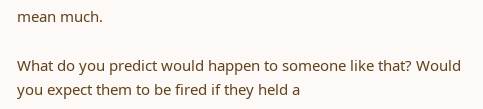mean much.

What do you predict would happen to someone like that? Would you expect them to be fired if they held a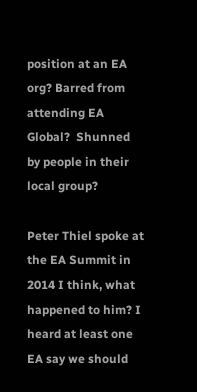position at an EA org? Barred from attending EA Global?  Shunned by people in their local group?

Peter Thiel spoke at the EA Summit in 2014 I think, what happened to him? I heard at least one EA say we should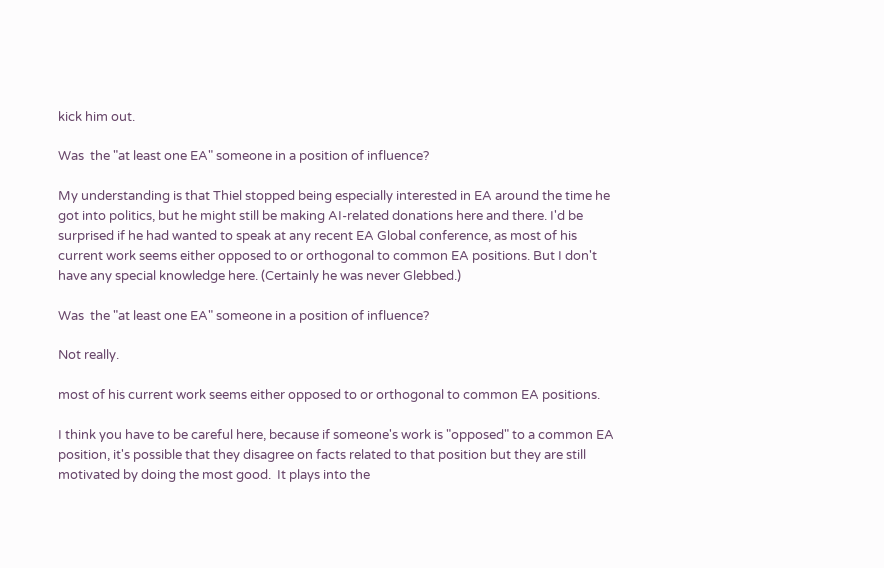kick him out.

Was  the "at least one EA" someone in a position of influence?

My understanding is that Thiel stopped being especially interested in EA around the time he got into politics, but he might still be making AI-related donations here and there. I'd be surprised if he had wanted to speak at any recent EA Global conference, as most of his current work seems either opposed to or orthogonal to common EA positions. But I don't have any special knowledge here. (Certainly he was never Glebbed.)

Was  the "at least one EA" someone in a position of influence?

Not really.

most of his current work seems either opposed to or orthogonal to common EA positions.

I think you have to be careful here, because if someone's work is "opposed" to a common EA position, it's possible that they disagree on facts related to that position but they are still motivated by doing the most good.  It plays into the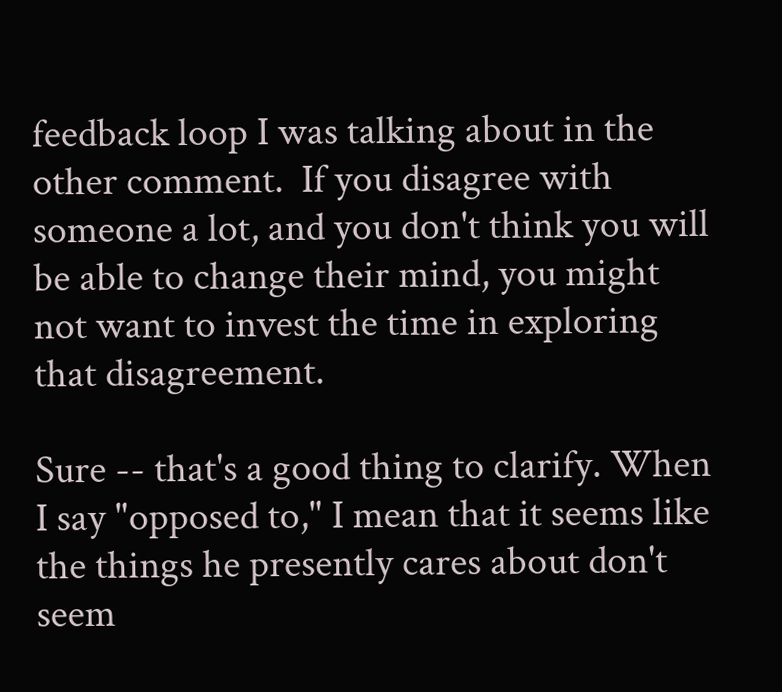feedback loop I was talking about in the other comment.  If you disagree with someone a lot, and you don't think you will be able to change their mind, you might not want to invest the time in exploring that disagreement.

Sure -- that's a good thing to clarify. When I say "opposed to," I mean that it seems like the things he presently cares about don't seem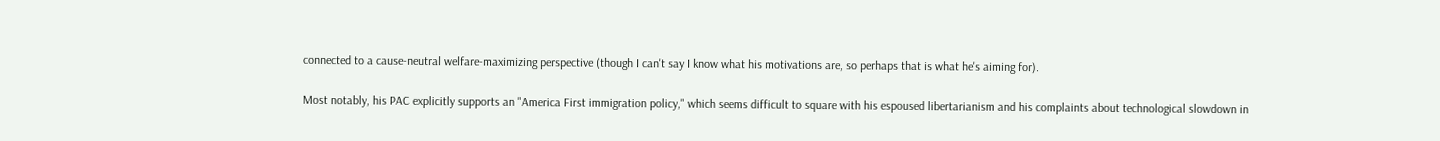connected to a cause-neutral welfare-maximizing perspective (though I can't say I know what his motivations are, so perhaps that is what he's aiming for).

Most notably, his PAC explicitly supports an "America First immigration policy," which seems difficult to square with his espoused libertarianism and his complaints about technological slowdown in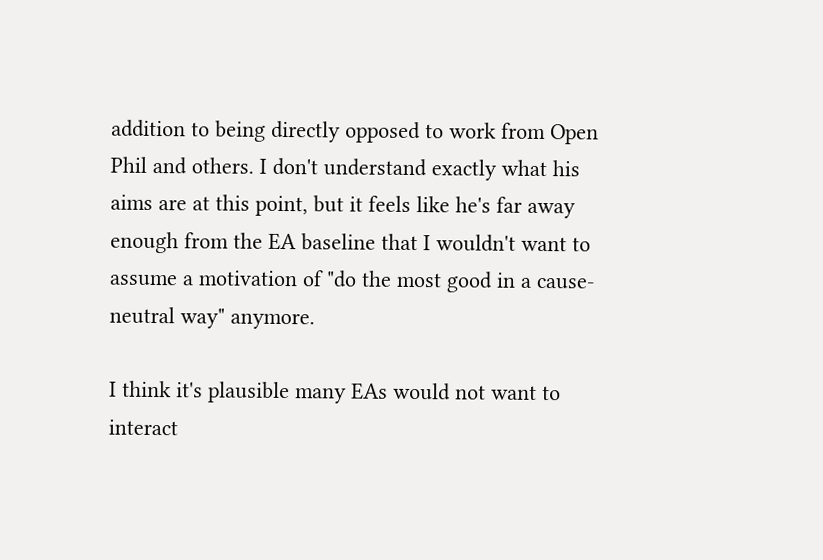addition to being directly opposed to work from Open Phil and others. I don't understand exactly what his aims are at this point, but it feels like he's far away enough from the EA baseline that I wouldn't want to assume a motivation of "do the most good in a cause-neutral way" anymore.

I think it's plausible many EAs would not want to interact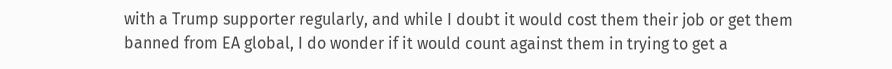with a Trump supporter regularly, and while I doubt it would cost them their job or get them banned from EA global, I do wonder if it would count against them in trying to get a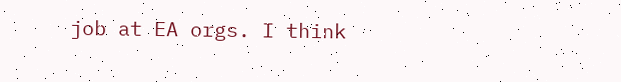job at EA orgs. I think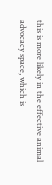this is more likely in the effective animal advocacy space, which is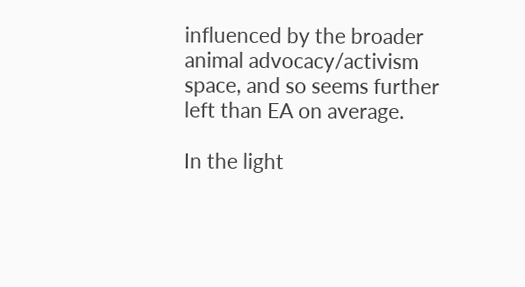influenced by the broader animal advocacy/activism space, and so seems further left than EA on average.

In the light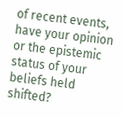of recent events, have your opinion or the epistemic status of your beliefs held shifted?